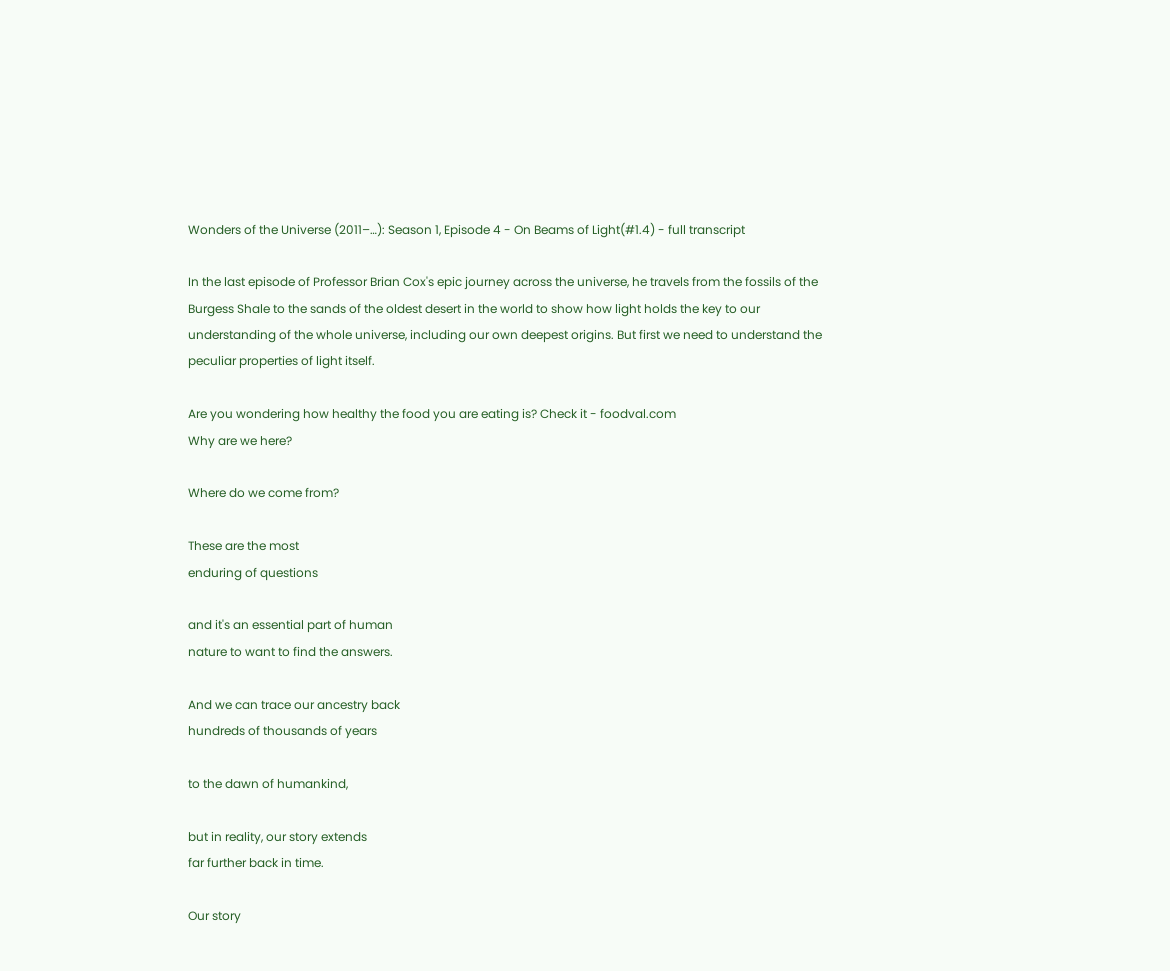Wonders of the Universe (2011–…): Season 1, Episode 4 - On Beams of Light(#1.4) - full transcript

In the last episode of Professor Brian Cox's epic journey across the universe, he travels from the fossils of the Burgess Shale to the sands of the oldest desert in the world to show how light holds the key to our understanding of the whole universe, including our own deepest origins. But first we need to understand the peculiar properties of light itself.

Are you wondering how healthy the food you are eating is? Check it - foodval.com
Why are we here?

Where do we come from?

These are the most
enduring of questions

and it's an essential part of human
nature to want to find the answers.

And we can trace our ancestry back
hundreds of thousands of years

to the dawn of humankind,

but in reality, our story extends
far further back in time.

Our story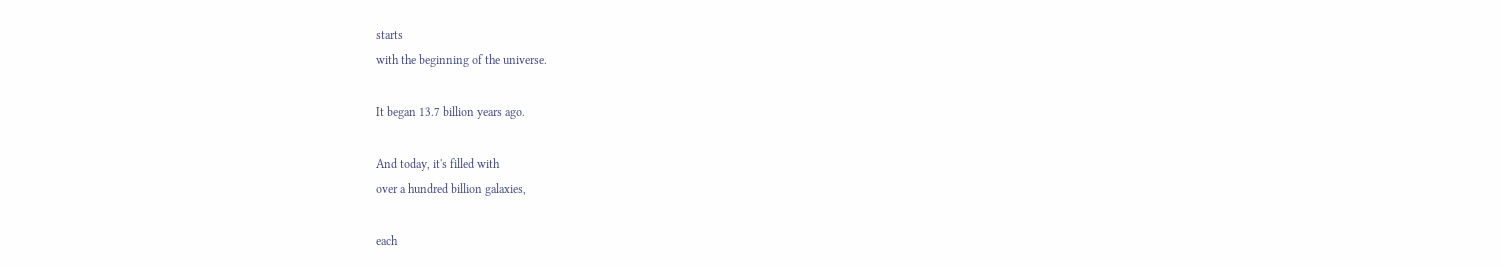starts
with the beginning of the universe.

It began 13.7 billion years ago.

And today, it's filled with
over a hundred billion galaxies,

each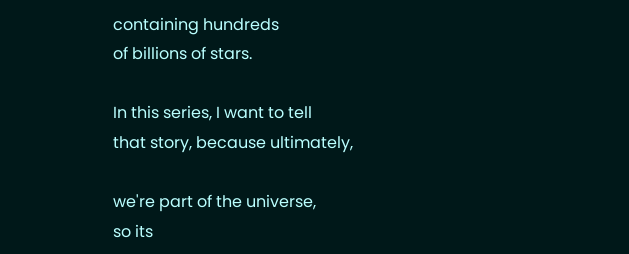containing hundreds
of billions of stars.

In this series, I want to tell
that story, because ultimately,

we're part of the universe,
so its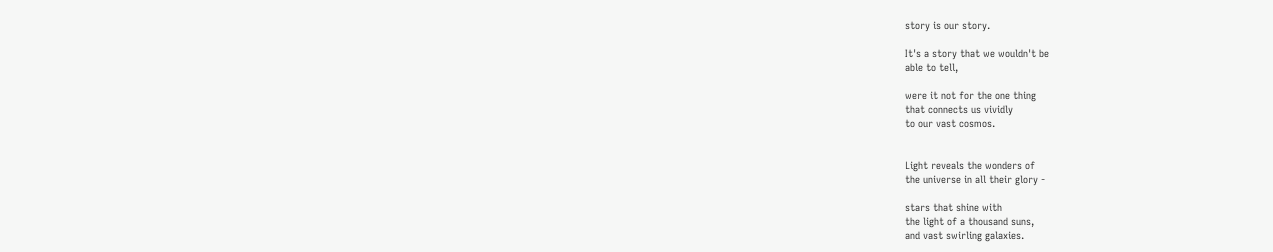story is our story.

It's a story that we wouldn't be
able to tell,

were it not for the one thing
that connects us vividly
to our vast cosmos.


Light reveals the wonders of
the universe in all their glory -

stars that shine with
the light of a thousand suns,
and vast swirling galaxies.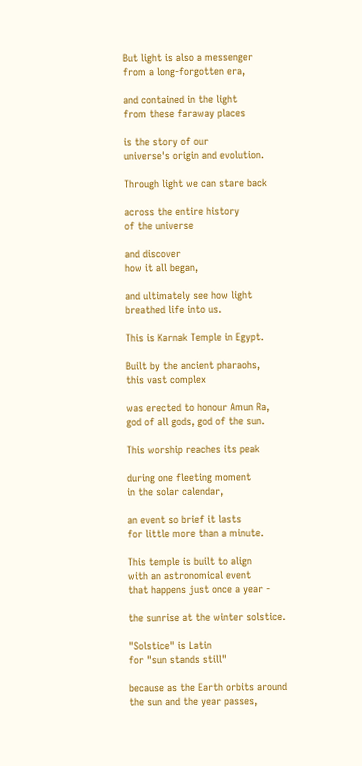But light is also a messenger
from a long-forgotten era,

and contained in the light
from these faraway places

is the story of our
universe's origin and evolution.

Through light we can stare back

across the entire history
of the universe

and discover
how it all began,

and ultimately see how light
breathed life into us.

This is Karnak Temple in Egypt.

Built by the ancient pharaohs,
this vast complex

was erected to honour Amun Ra,
god of all gods, god of the sun.

This worship reaches its peak

during one fleeting moment
in the solar calendar,

an event so brief it lasts
for little more than a minute.

This temple is built to align
with an astronomical event
that happens just once a year -

the sunrise at the winter solstice.

"Solstice" is Latin
for "sun stands still"

because as the Earth orbits around
the sun and the year passes,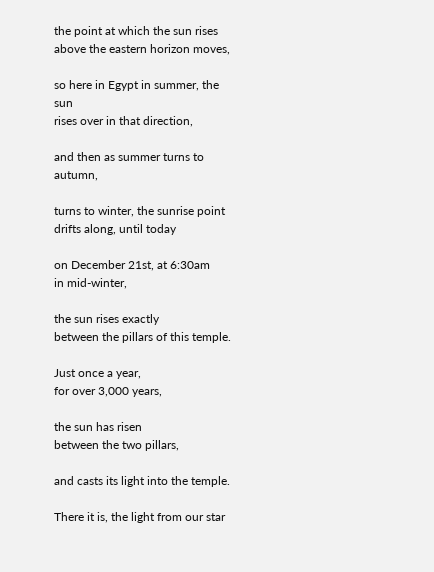the point at which the sun rises
above the eastern horizon moves,

so here in Egypt in summer, the sun
rises over in that direction,

and then as summer turns to autumn,

turns to winter, the sunrise point
drifts along, until today

on December 21st, at 6:30am
in mid-winter,

the sun rises exactly
between the pillars of this temple.

Just once a year,
for over 3,000 years,

the sun has risen
between the two pillars,

and casts its light into the temple.

There it is, the light from our star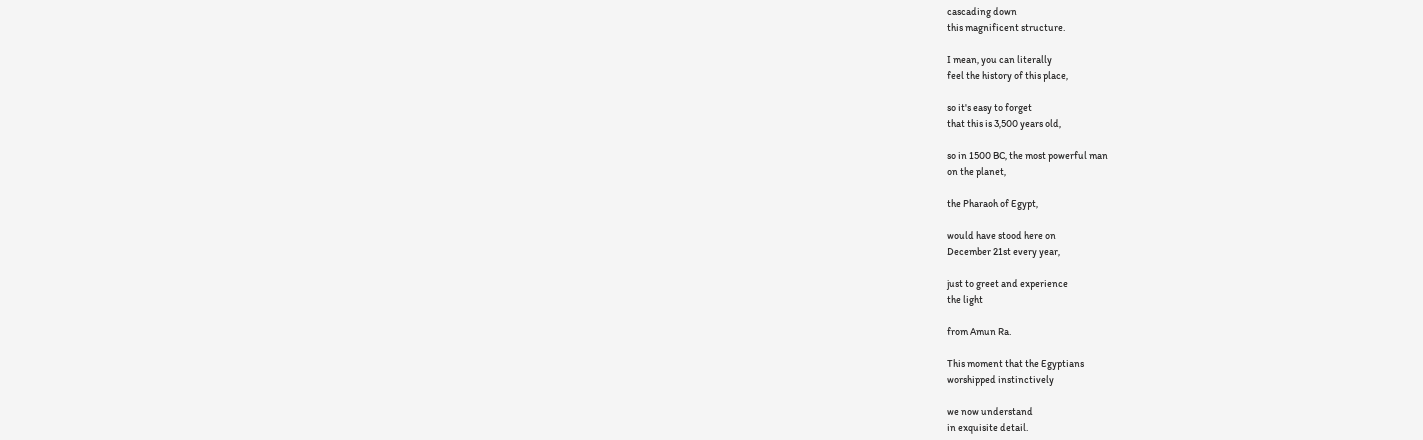cascading down
this magnificent structure.

I mean, you can literally
feel the history of this place,

so it's easy to forget
that this is 3,500 years old,

so in 1500 BC, the most powerful man
on the planet,

the Pharaoh of Egypt,

would have stood here on
December 21st every year,

just to greet and experience
the light

from Amun Ra.

This moment that the Egyptians
worshipped instinctively

we now understand
in exquisite detail.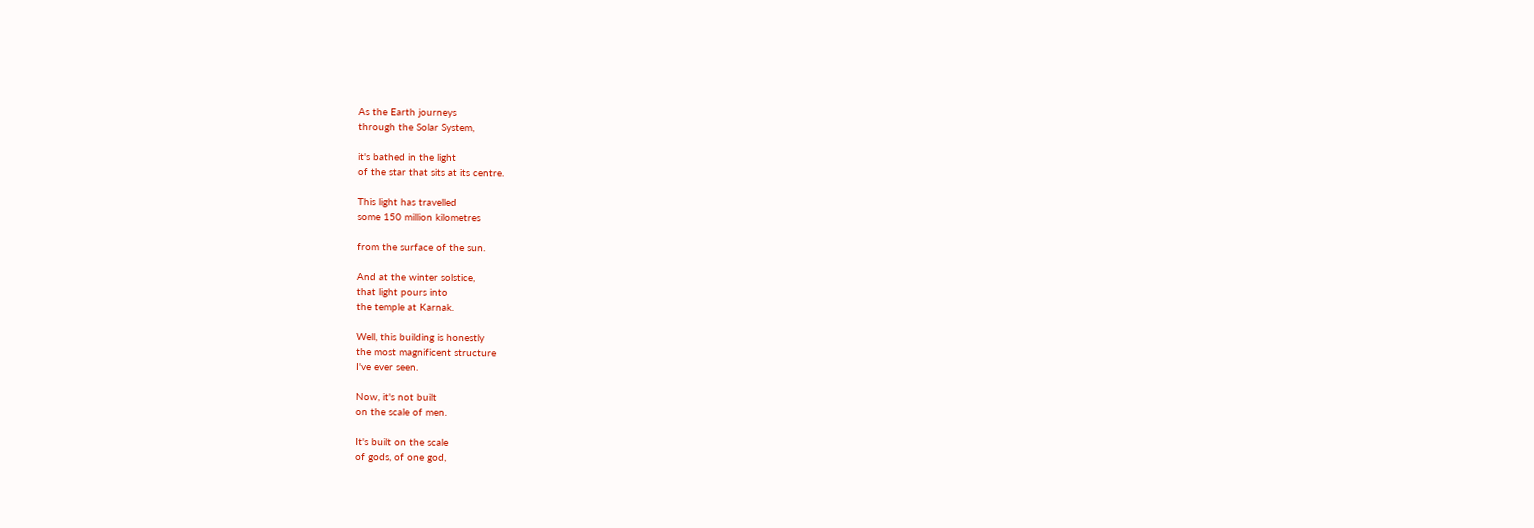As the Earth journeys
through the Solar System,

it's bathed in the light
of the star that sits at its centre.

This light has travelled
some 150 million kilometres

from the surface of the sun.

And at the winter solstice,
that light pours into
the temple at Karnak.

Well, this building is honestly
the most magnificent structure
I've ever seen.

Now, it's not built
on the scale of men.

It's built on the scale
of gods, of one god,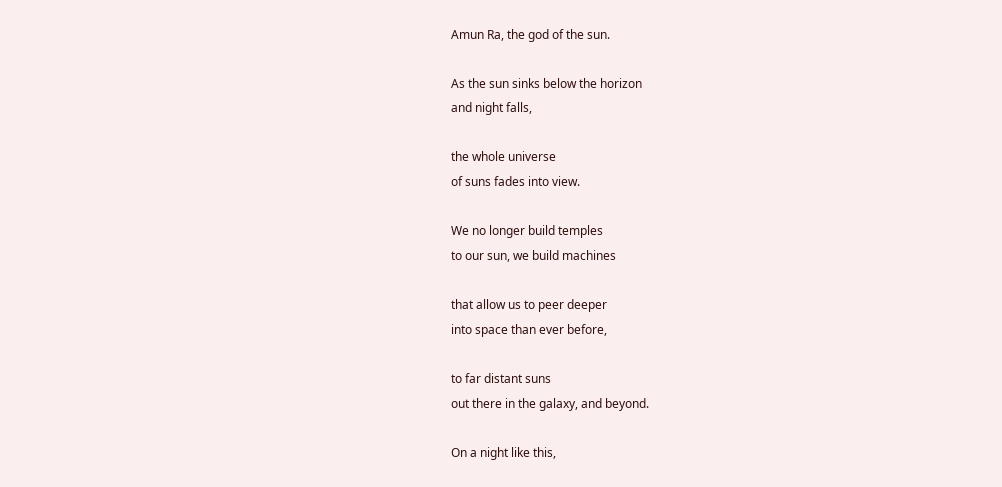Amun Ra, the god of the sun.

As the sun sinks below the horizon
and night falls,

the whole universe
of suns fades into view.

We no longer build temples
to our sun, we build machines

that allow us to peer deeper
into space than ever before,

to far distant suns
out there in the galaxy, and beyond.

On a night like this,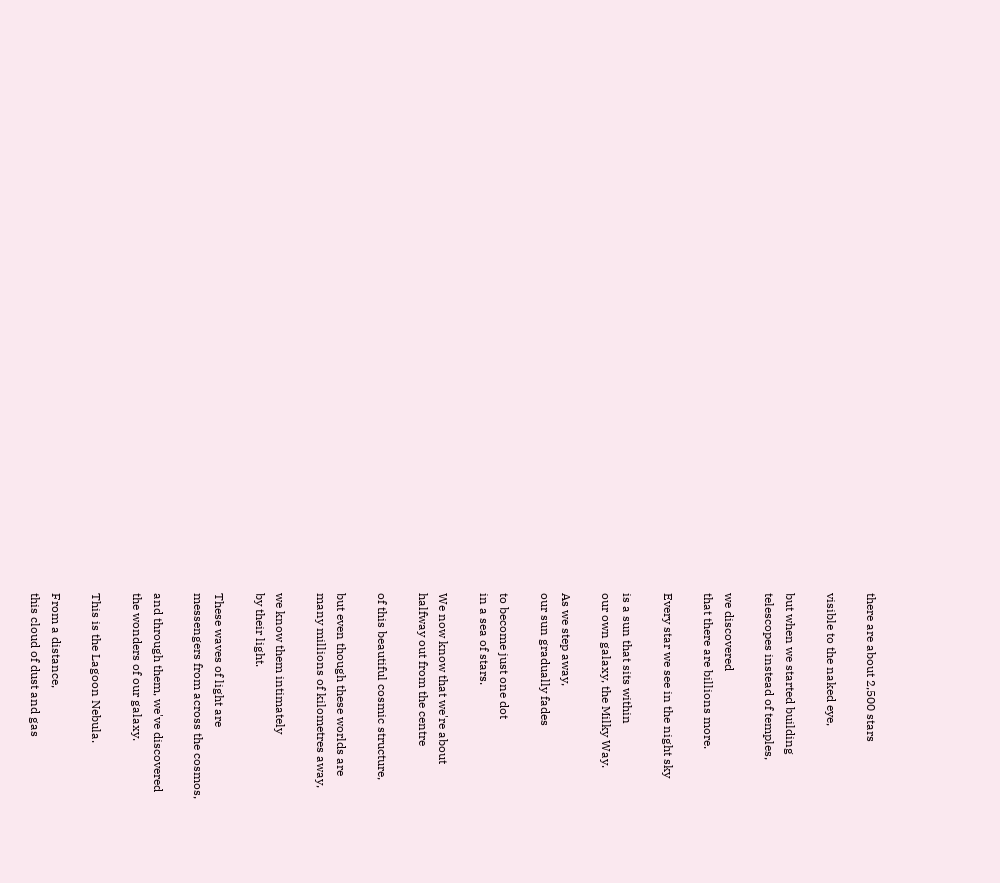there are about 2,500 stars

visible to the naked eye,

but when we started building
telescopes instead of temples,

we discovered
that there are billions more.

Every star we see in the night sky

is a sun that sits within
our own galaxy, the Milky Way.

As we step away,
our sun gradually fades

to become just one dot
in a sea of stars.

We now know that we're about
halfway out from the centre

of this beautiful cosmic structure,

but even though these worlds are
many millions of kilometres away,

we know them intimately
by their light.

These waves of light are
messengers from across the cosmos,

and through them, we've discovered
the wonders of our galaxy.

This is the Lagoon Nebula.

From a distance,
this cloud of dust and gas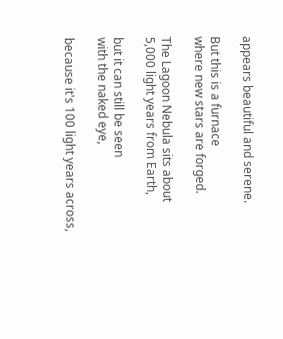appears beautiful and serene.

But this is a furnace
where new stars are forged.

The Lagoon Nebula sits about
5,000 light years from Earth,

but it can still be seen
with the naked eye,

because it's 100 light years across,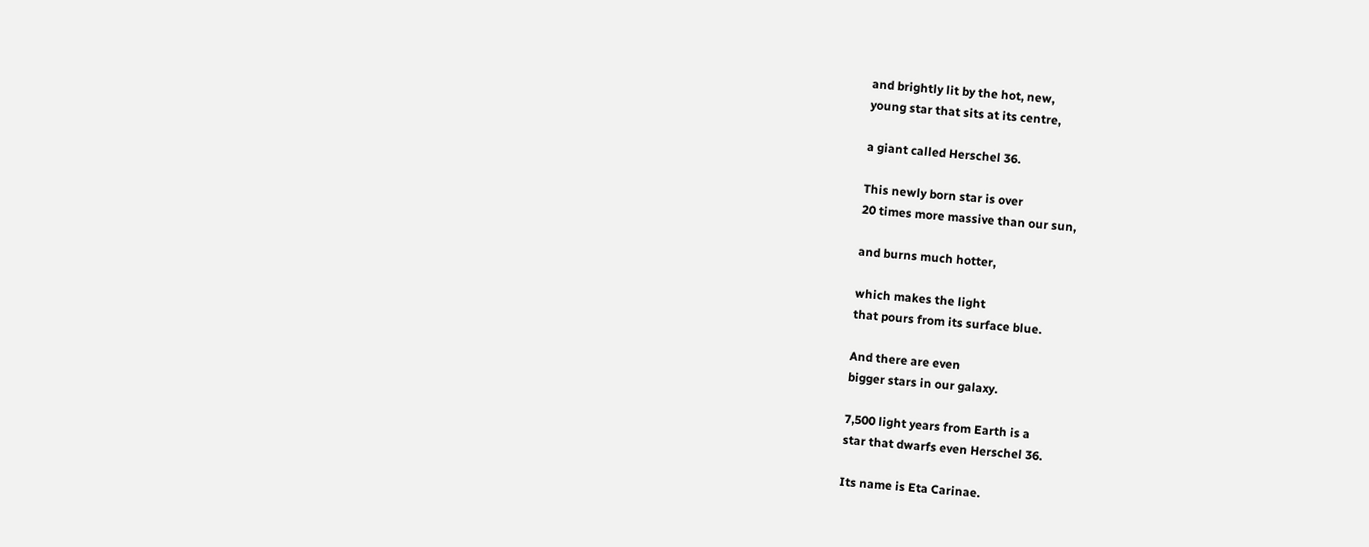and brightly lit by the hot, new,
young star that sits at its centre,

a giant called Herschel 36.

This newly born star is over
20 times more massive than our sun,

and burns much hotter,

which makes the light
that pours from its surface blue.

And there are even
bigger stars in our galaxy.

7,500 light years from Earth is a
star that dwarfs even Herschel 36.

Its name is Eta Carinae.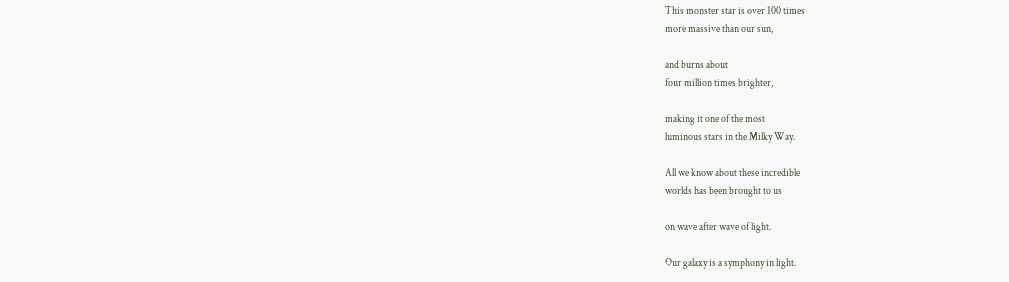This monster star is over 100 times
more massive than our sun,

and burns about
four million times brighter,

making it one of the most
luminous stars in the Milky Way.

All we know about these incredible
worlds has been brought to us

on wave after wave of light.

Our galaxy is a symphony in light.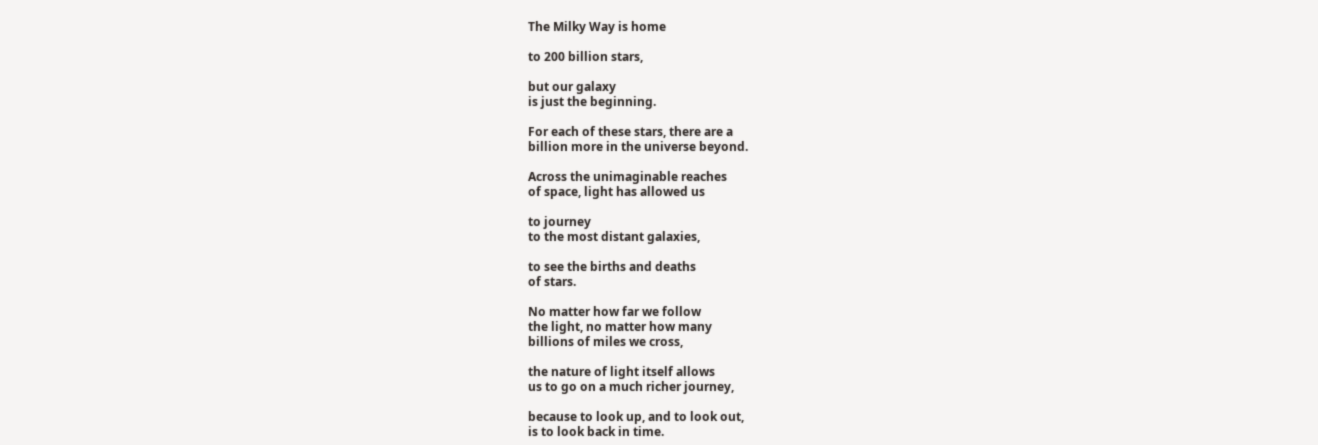The Milky Way is home

to 200 billion stars,

but our galaxy
is just the beginning.

For each of these stars, there are a
billion more in the universe beyond.

Across the unimaginable reaches
of space, light has allowed us

to journey
to the most distant galaxies,

to see the births and deaths
of stars.

No matter how far we follow
the light, no matter how many
billions of miles we cross,

the nature of light itself allows
us to go on a much richer journey,

because to look up, and to look out,
is to look back in time.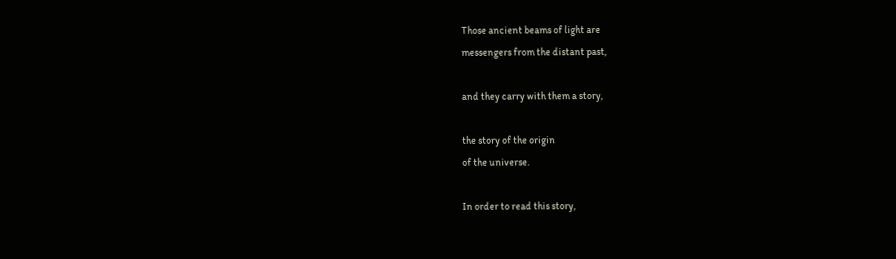Those ancient beams of light are
messengers from the distant past,

and they carry with them a story,

the story of the origin
of the universe.

In order to read this story,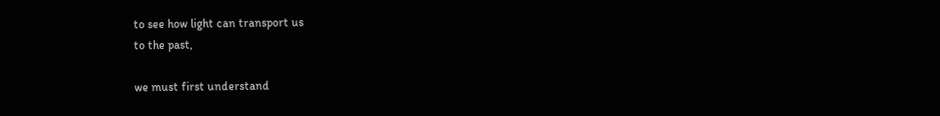to see how light can transport us
to the past,

we must first understand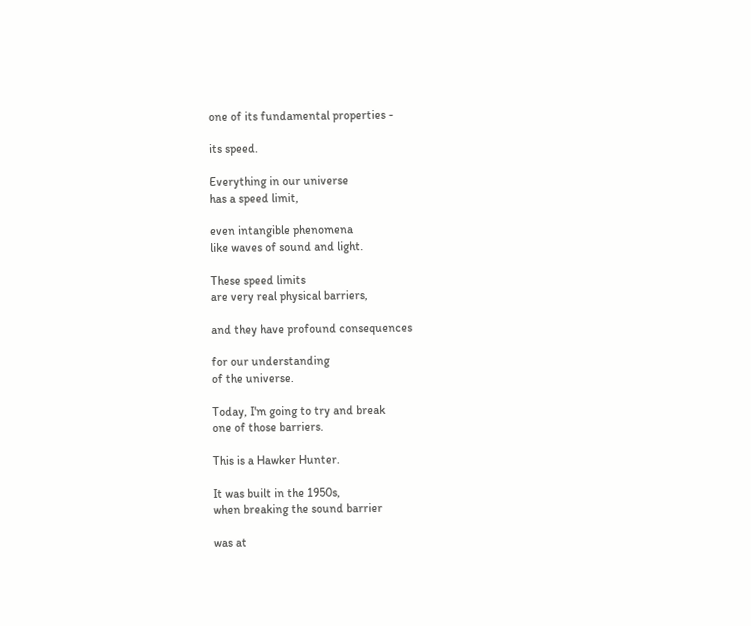one of its fundamental properties -

its speed.

Everything in our universe
has a speed limit,

even intangible phenomena
like waves of sound and light.

These speed limits
are very real physical barriers,

and they have profound consequences

for our understanding
of the universe.

Today, I'm going to try and break
one of those barriers.

This is a Hawker Hunter.

It was built in the 1950s,
when breaking the sound barrier

was at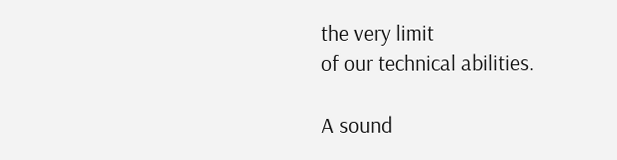the very limit
of our technical abilities.

A sound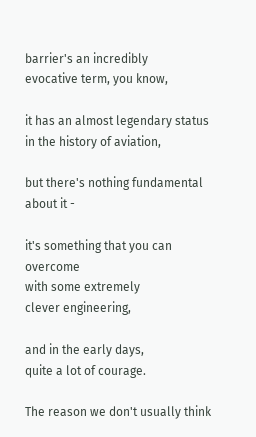barrier's an incredibly
evocative term, you know,

it has an almost legendary status
in the history of aviation,

but there's nothing fundamental
about it -

it's something that you can overcome
with some extremely
clever engineering,

and in the early days,
quite a lot of courage.

The reason we don't usually think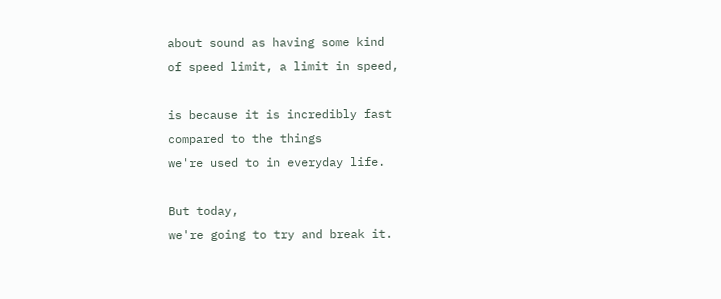about sound as having some kind
of speed limit, a limit in speed,

is because it is incredibly fast
compared to the things
we're used to in everyday life.

But today,
we're going to try and break it.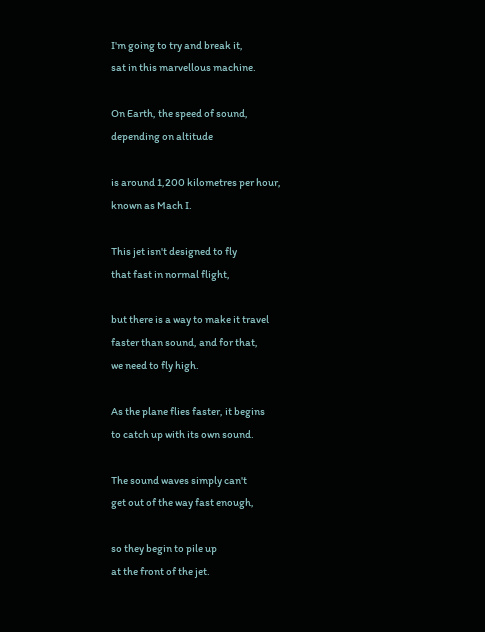I'm going to try and break it,
sat in this marvellous machine.

On Earth, the speed of sound,
depending on altitude

is around 1,200 kilometres per hour,
known as Mach I.

This jet isn't designed to fly
that fast in normal flight,

but there is a way to make it travel
faster than sound, and for that,
we need to fly high.

As the plane flies faster, it begins
to catch up with its own sound.

The sound waves simply can't
get out of the way fast enough,

so they begin to pile up
at the front of the jet.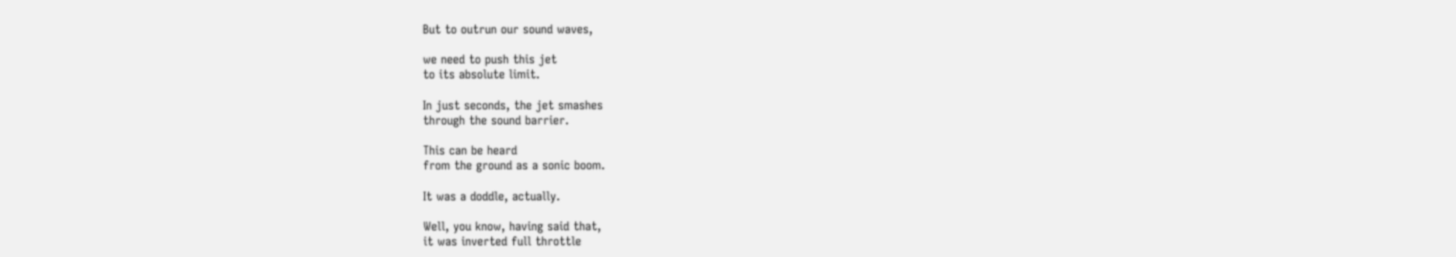But to outrun our sound waves,

we need to push this jet
to its absolute limit.

In just seconds, the jet smashes
through the sound barrier.

This can be heard
from the ground as a sonic boom.

It was a doddle, actually.

Well, you know, having said that,
it was inverted full throttle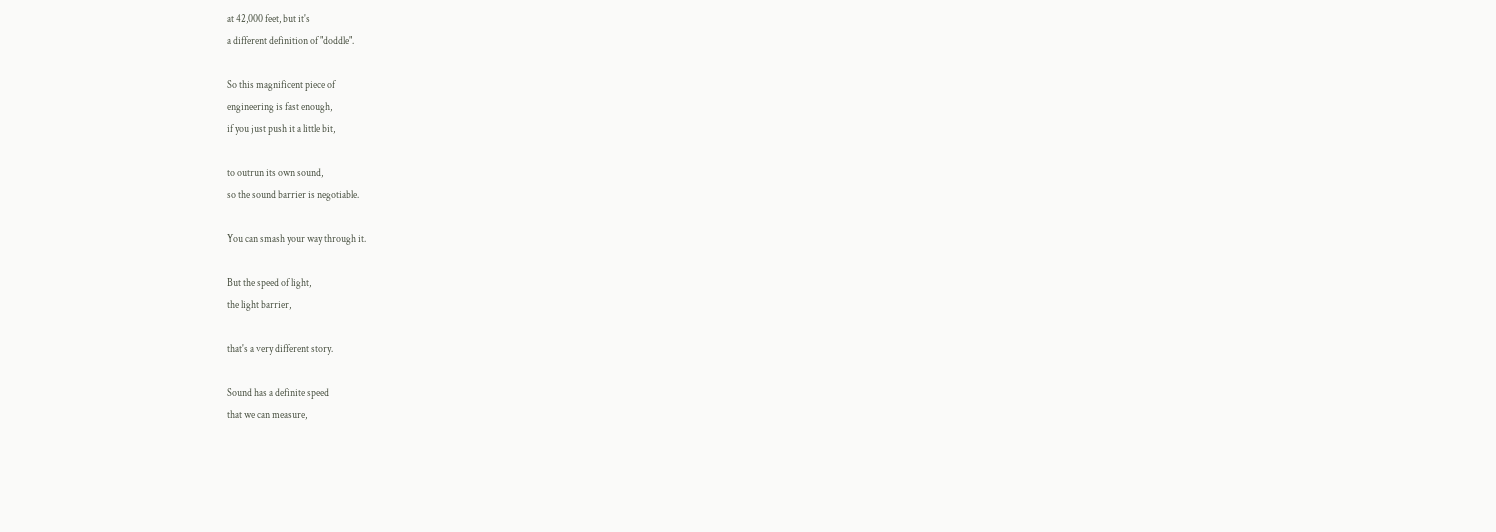at 42,000 feet, but it's
a different definition of "doddle".

So this magnificent piece of
engineering is fast enough,
if you just push it a little bit,

to outrun its own sound,
so the sound barrier is negotiable.

You can smash your way through it.

But the speed of light,
the light barrier,

that's a very different story.

Sound has a definite speed
that we can measure,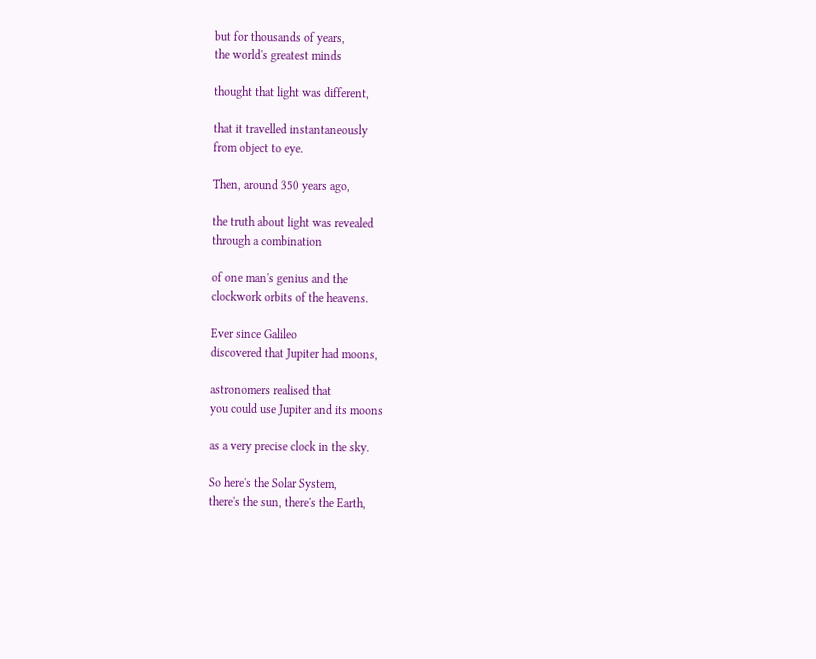but for thousands of years,
the world's greatest minds

thought that light was different,

that it travelled instantaneously
from object to eye.

Then, around 350 years ago,

the truth about light was revealed
through a combination

of one man's genius and the
clockwork orbits of the heavens.

Ever since Galileo
discovered that Jupiter had moons,

astronomers realised that
you could use Jupiter and its moons

as a very precise clock in the sky.

So here's the Solar System,
there's the sun, there's the Earth,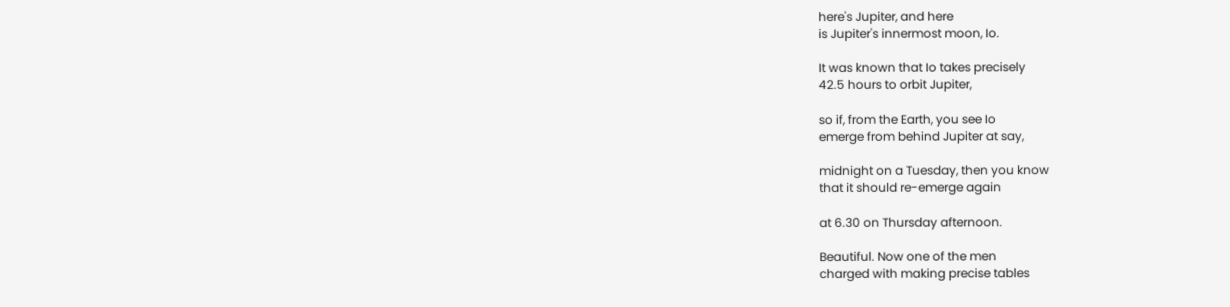here's Jupiter, and here
is Jupiter's innermost moon, Io.

It was known that Io takes precisely
42.5 hours to orbit Jupiter,

so if, from the Earth, you see Io
emerge from behind Jupiter at say,

midnight on a Tuesday, then you know
that it should re-emerge again

at 6.30 on Thursday afternoon.

Beautiful. Now one of the men
charged with making precise tables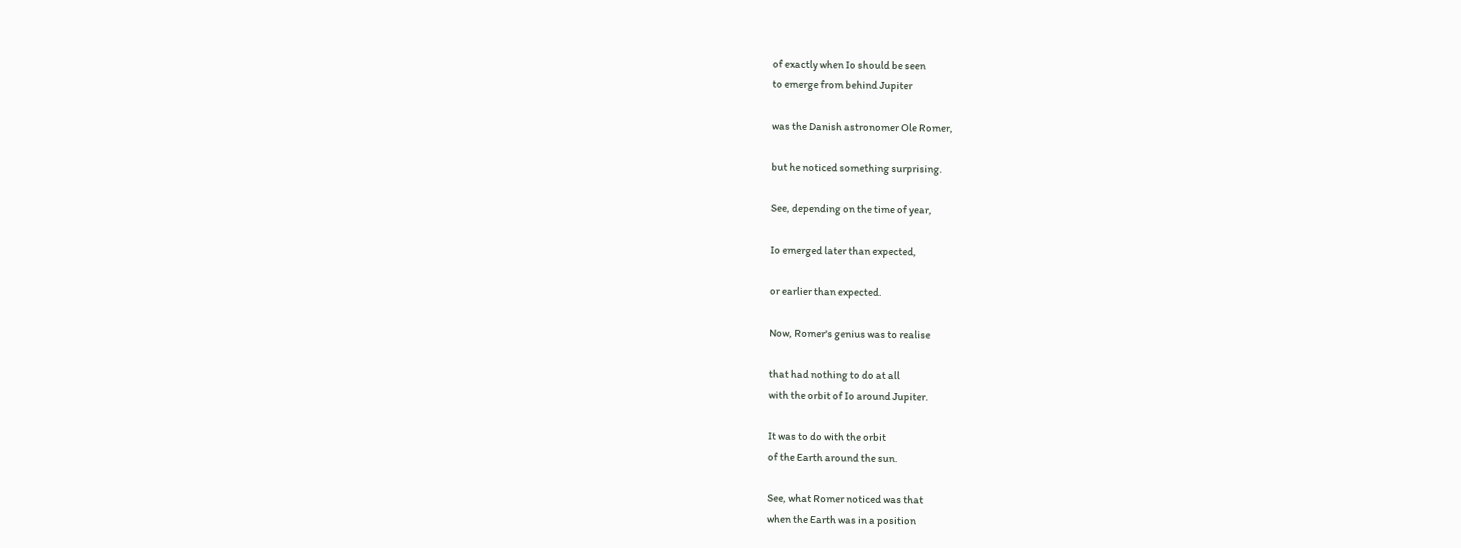of exactly when Io should be seen
to emerge from behind Jupiter

was the Danish astronomer Ole Romer,

but he noticed something surprising.

See, depending on the time of year,

Io emerged later than expected,

or earlier than expected.

Now, Romer's genius was to realise

that had nothing to do at all
with the orbit of Io around Jupiter.

It was to do with the orbit
of the Earth around the sun.

See, what Romer noticed was that
when the Earth was in a position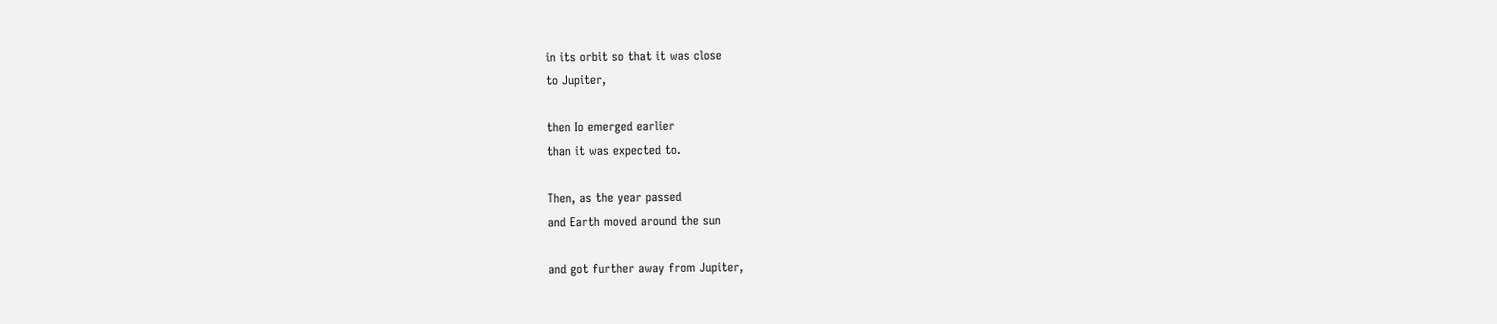in its orbit so that it was close
to Jupiter,

then Io emerged earlier
than it was expected to.

Then, as the year passed
and Earth moved around the sun

and got further away from Jupiter,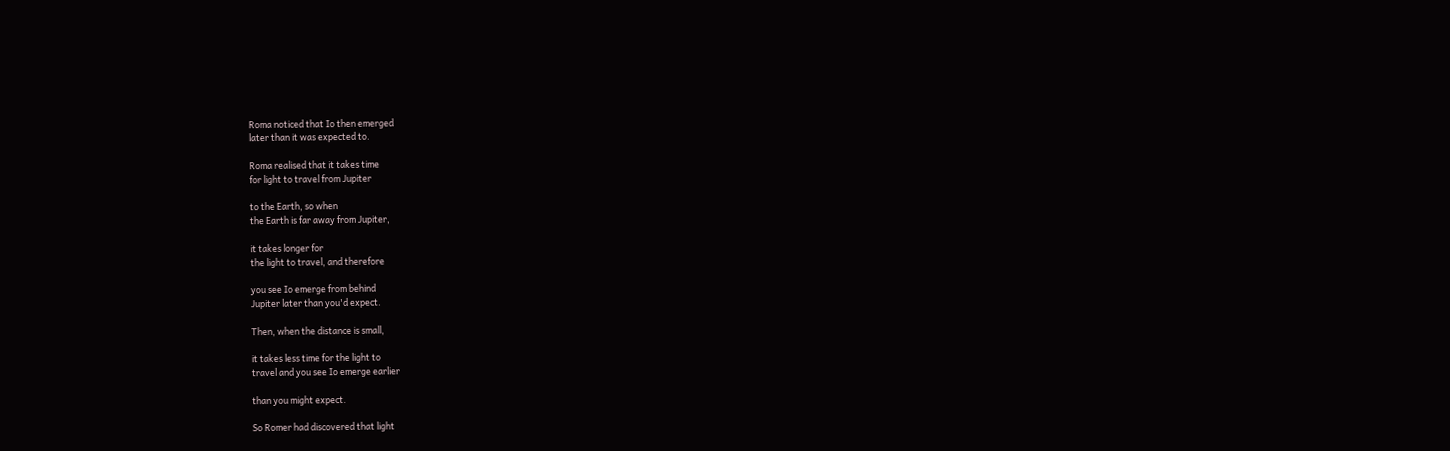Roma noticed that Io then emerged
later than it was expected to.

Roma realised that it takes time
for light to travel from Jupiter

to the Earth, so when
the Earth is far away from Jupiter,

it takes longer for
the light to travel, and therefore

you see Io emerge from behind
Jupiter later than you'd expect.

Then, when the distance is small,

it takes less time for the light to
travel and you see Io emerge earlier

than you might expect.

So Romer had discovered that light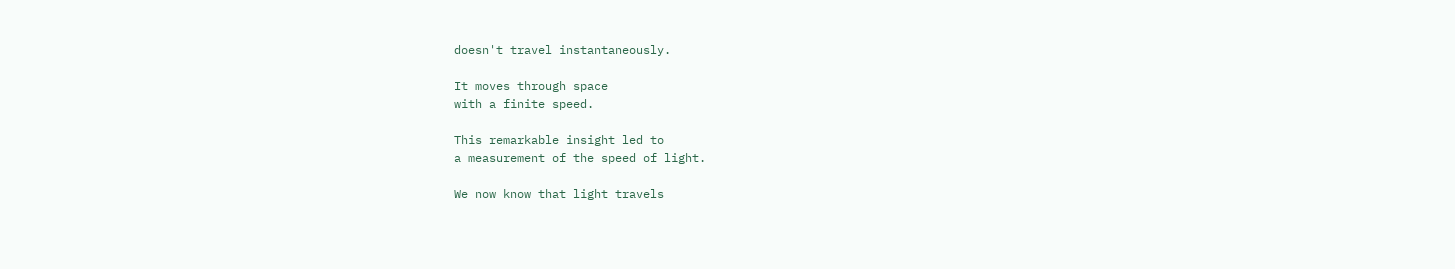doesn't travel instantaneously.

It moves through space
with a finite speed.

This remarkable insight led to
a measurement of the speed of light.

We now know that light travels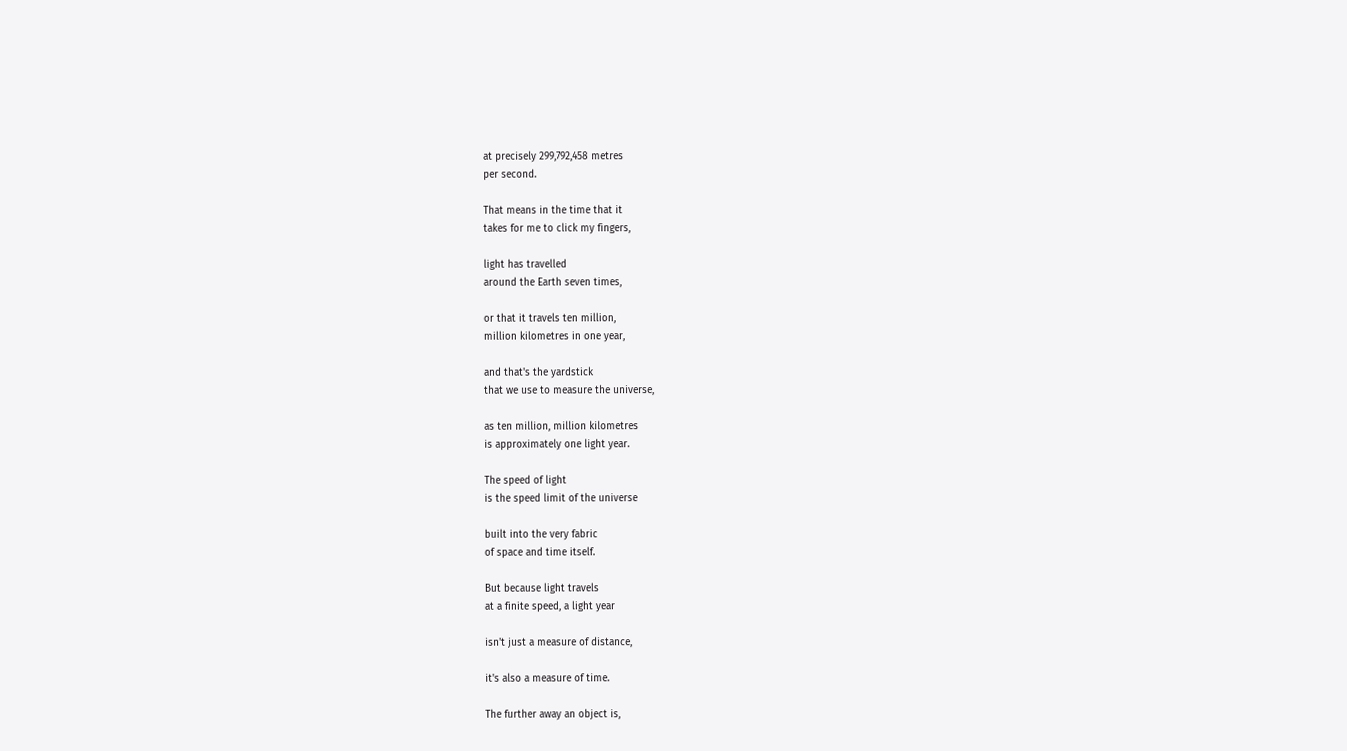at precisely 299,792,458 metres
per second.

That means in the time that it
takes for me to click my fingers,

light has travelled
around the Earth seven times,

or that it travels ten million,
million kilometres in one year,

and that's the yardstick
that we use to measure the universe,

as ten million, million kilometres
is approximately one light year.

The speed of light
is the speed limit of the universe

built into the very fabric
of space and time itself.

But because light travels
at a finite speed, a light year

isn't just a measure of distance,

it's also a measure of time.

The further away an object is,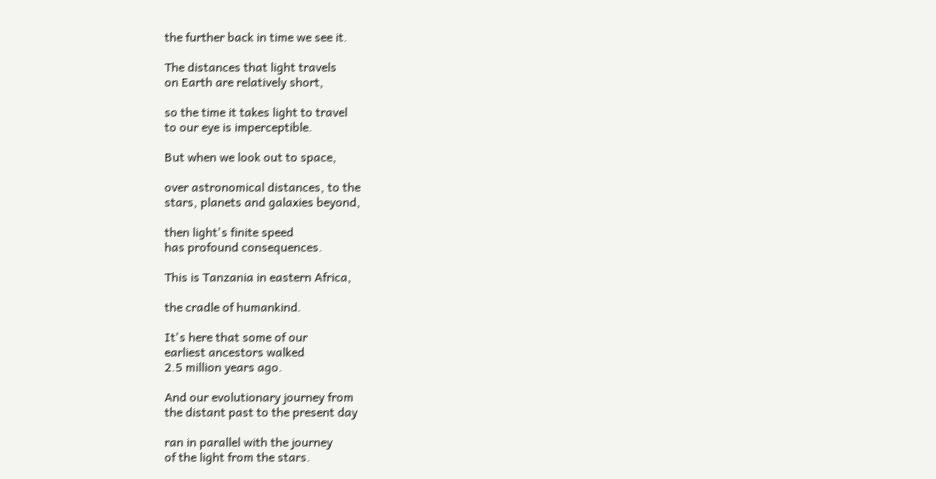the further back in time we see it.

The distances that light travels
on Earth are relatively short,

so the time it takes light to travel
to our eye is imperceptible.

But when we look out to space,

over astronomical distances, to the
stars, planets and galaxies beyond,

then light's finite speed
has profound consequences.

This is Tanzania in eastern Africa,

the cradle of humankind.

It's here that some of our
earliest ancestors walked
2.5 million years ago.

And our evolutionary journey from
the distant past to the present day

ran in parallel with the journey
of the light from the stars.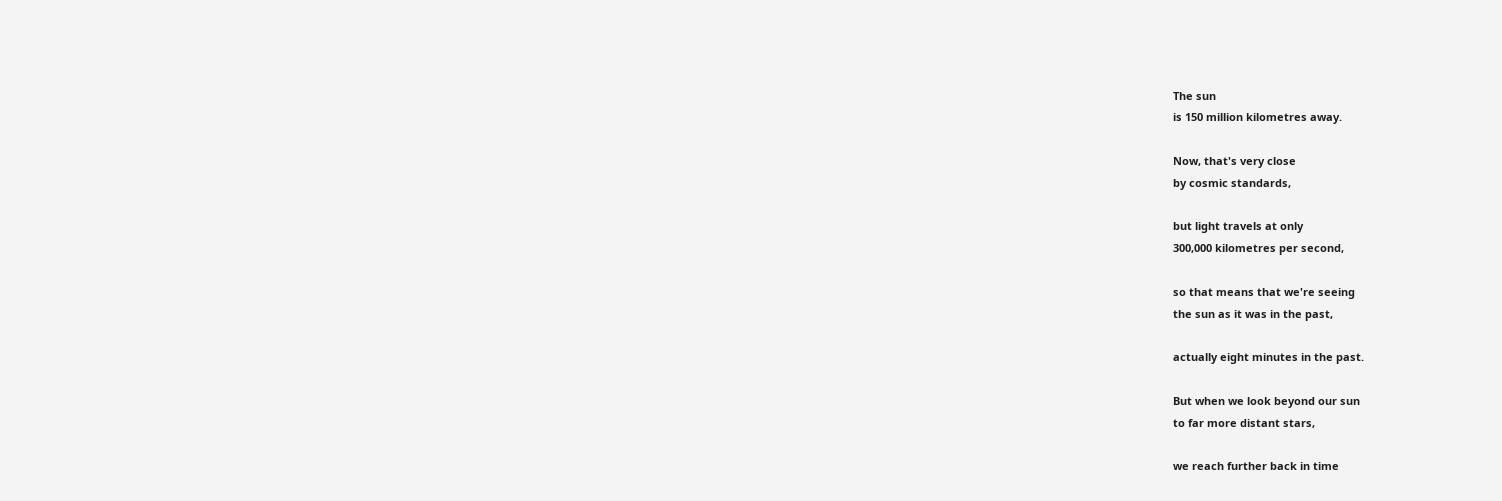The sun
is 150 million kilometres away.

Now, that's very close
by cosmic standards,

but light travels at only
300,000 kilometres per second,

so that means that we're seeing
the sun as it was in the past,

actually eight minutes in the past.

But when we look beyond our sun
to far more distant stars,

we reach further back in time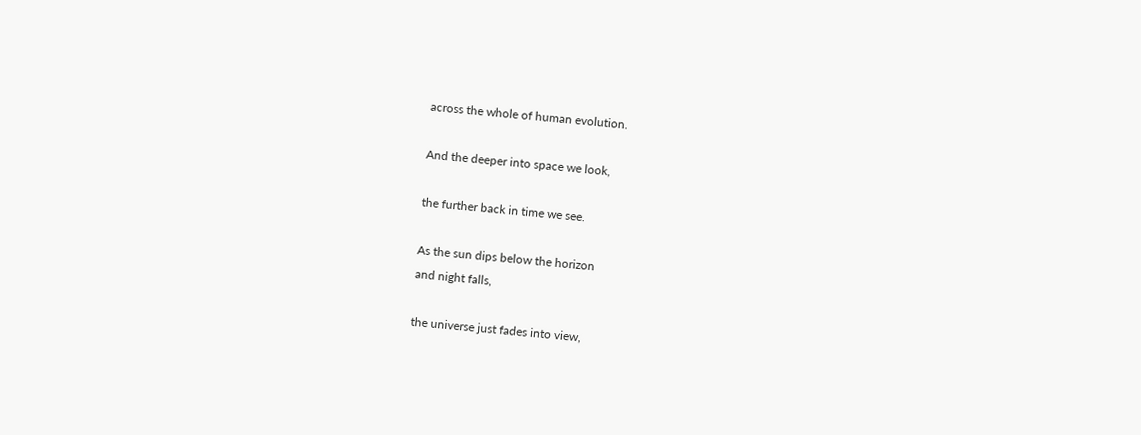across the whole of human evolution.

And the deeper into space we look,

the further back in time we see.

As the sun dips below the horizon
and night falls,

the universe just fades into view,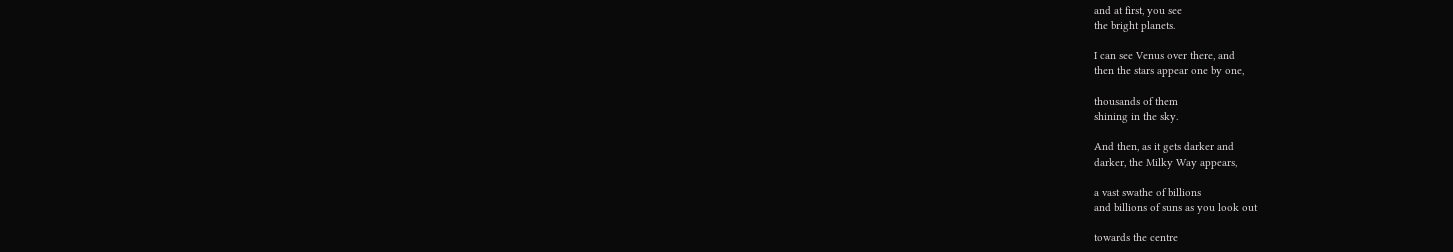and at first, you see
the bright planets.

I can see Venus over there, and
then the stars appear one by one,

thousands of them
shining in the sky.

And then, as it gets darker and
darker, the Milky Way appears,

a vast swathe of billions
and billions of suns as you look out

towards the centre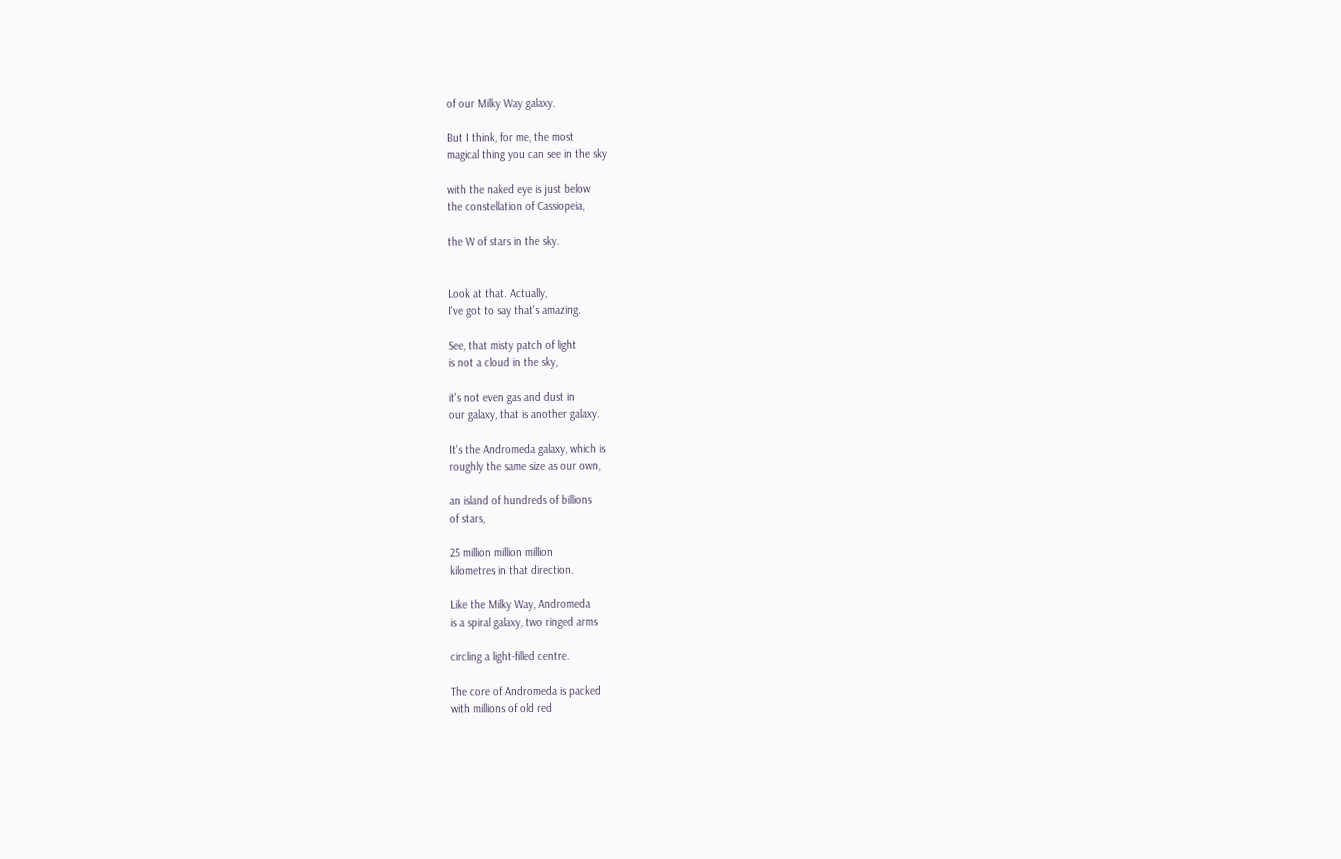of our Milky Way galaxy.

But I think, for me, the most
magical thing you can see in the sky

with the naked eye is just below
the constellation of Cassiopeia,

the W of stars in the sky.


Look at that. Actually,
I've got to say that's amazing.

See, that misty patch of light
is not a cloud in the sky,

it's not even gas and dust in
our galaxy, that is another galaxy.

It's the Andromeda galaxy, which is
roughly the same size as our own,

an island of hundreds of billions
of stars,

25 million million million
kilometres in that direction.

Like the Milky Way, Andromeda
is a spiral galaxy, two ringed arms

circling a light-filled centre.

The core of Andromeda is packed
with millions of old red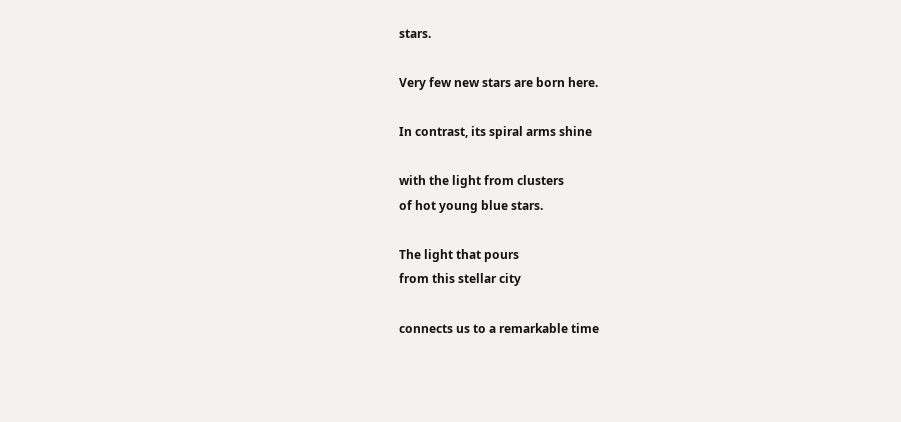stars.

Very few new stars are born here.

In contrast, its spiral arms shine

with the light from clusters
of hot young blue stars.

The light that pours
from this stellar city

connects us to a remarkable time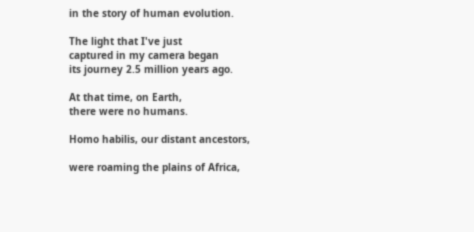in the story of human evolution.

The light that I've just
captured in my camera began
its journey 2.5 million years ago.

At that time, on Earth,
there were no humans.

Homo habilis, our distant ancestors,

were roaming the plains of Africa,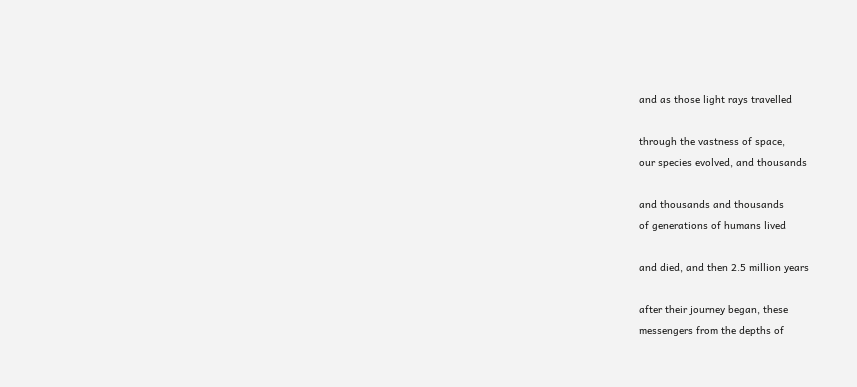and as those light rays travelled

through the vastness of space,
our species evolved, and thousands

and thousands and thousands
of generations of humans lived

and died, and then 2.5 million years

after their journey began, these
messengers from the depths of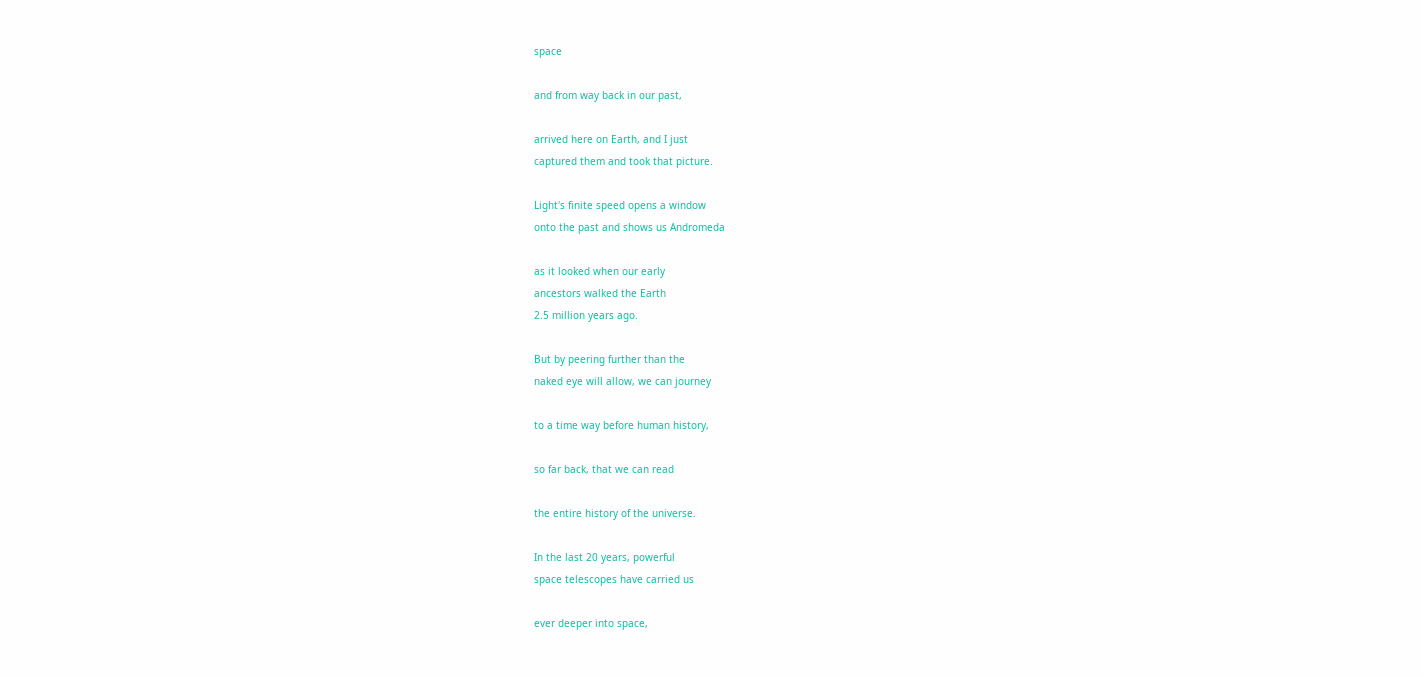space

and from way back in our past,

arrived here on Earth, and I just
captured them and took that picture.

Light's finite speed opens a window
onto the past and shows us Andromeda

as it looked when our early
ancestors walked the Earth
2.5 million years ago.

But by peering further than the
naked eye will allow, we can journey

to a time way before human history,

so far back, that we can read

the entire history of the universe.

In the last 20 years, powerful
space telescopes have carried us

ever deeper into space,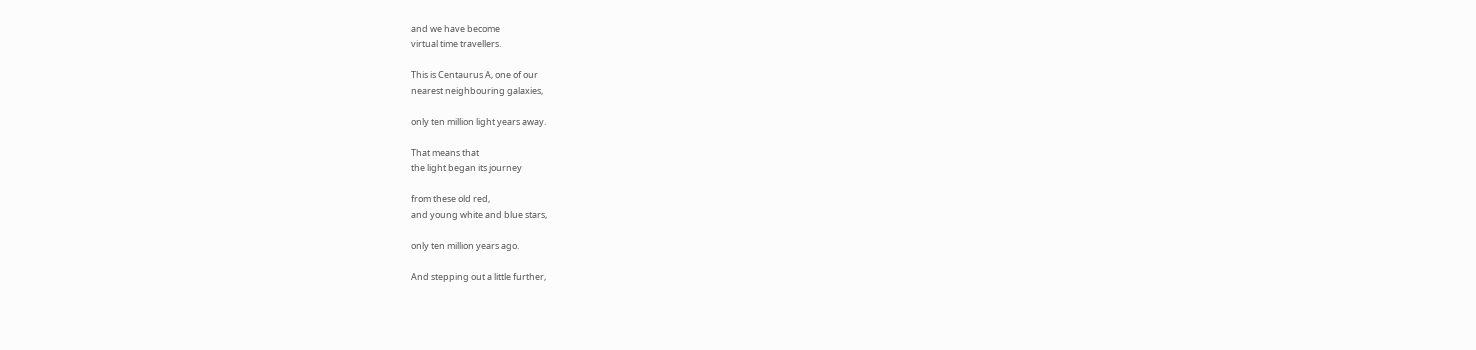and we have become
virtual time travellers.

This is Centaurus A, one of our
nearest neighbouring galaxies,

only ten million light years away.

That means that
the light began its journey

from these old red,
and young white and blue stars,

only ten million years ago.

And stepping out a little further,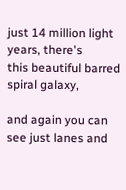just 14 million light years, there's
this beautiful barred spiral galaxy,

and again you can see just lanes and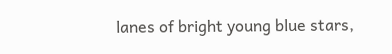lanes of bright young blue stars,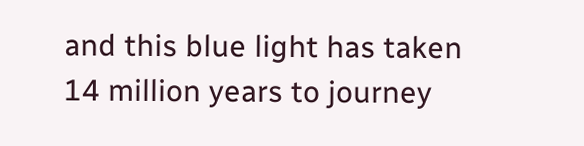and this blue light has taken
14 million years to journey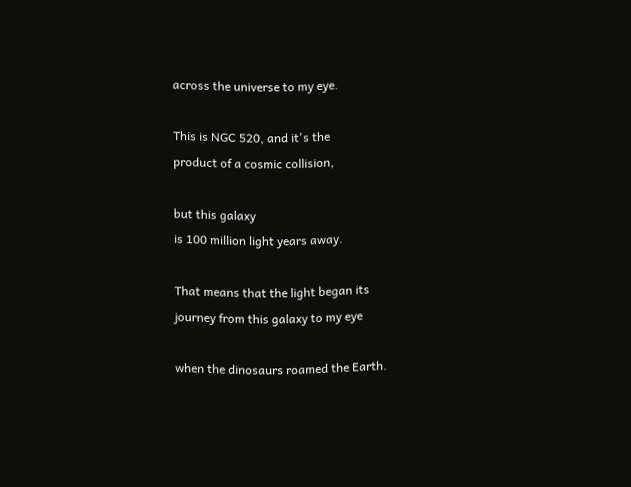across the universe to my eye.

This is NGC 520, and it's the
product of a cosmic collision,

but this galaxy
is 100 million light years away.

That means that the light began its
journey from this galaxy to my eye

when the dinosaurs roamed the Earth.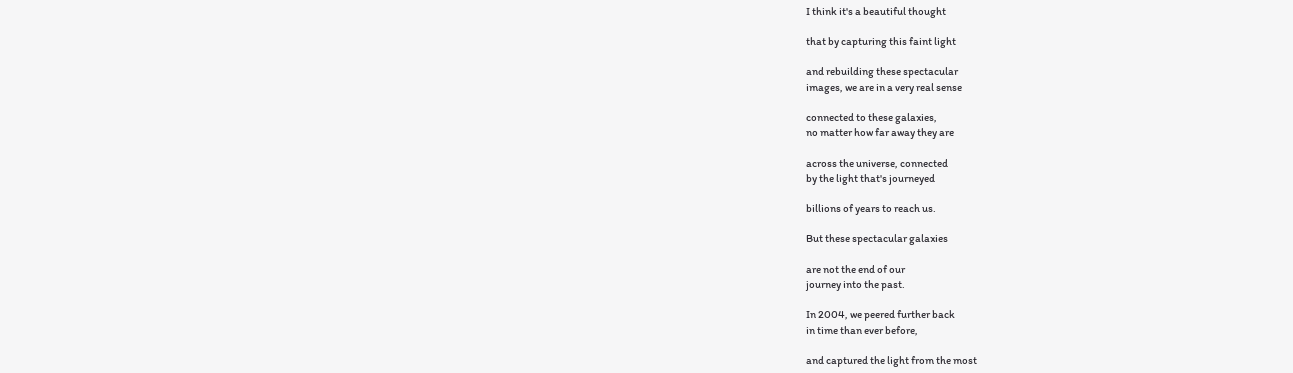I think it's a beautiful thought

that by capturing this faint light

and rebuilding these spectacular
images, we are in a very real sense

connected to these galaxies,
no matter how far away they are

across the universe, connected
by the light that's journeyed

billions of years to reach us.

But these spectacular galaxies

are not the end of our
journey into the past.

In 2004, we peered further back
in time than ever before,

and captured the light from the most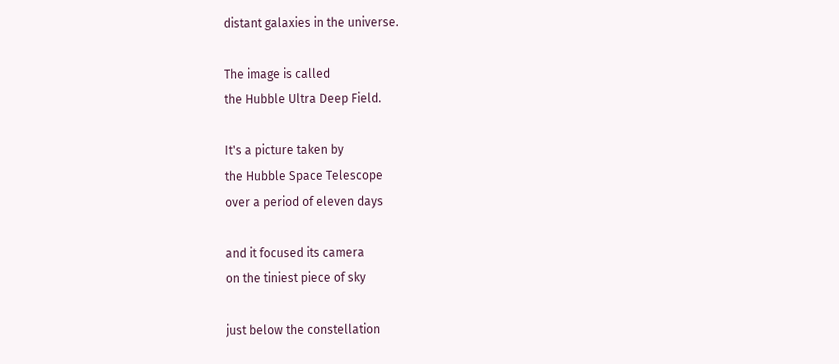distant galaxies in the universe.

The image is called
the Hubble Ultra Deep Field.

It's a picture taken by
the Hubble Space Telescope
over a period of eleven days

and it focused its camera
on the tiniest piece of sky

just below the constellation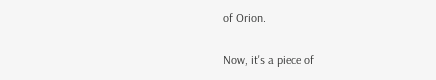of Orion.

Now, it's a piece of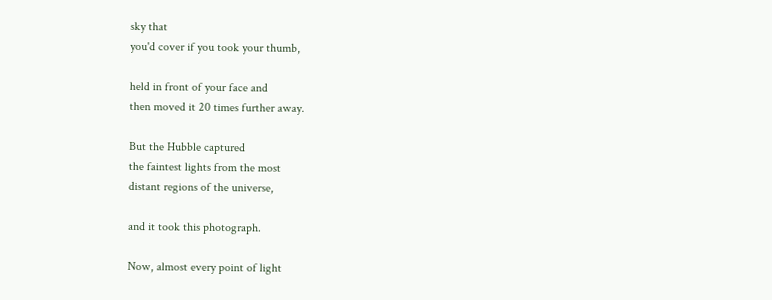sky that
you'd cover if you took your thumb,

held in front of your face and
then moved it 20 times further away.

But the Hubble captured
the faintest lights from the most
distant regions of the universe,

and it took this photograph.

Now, almost every point of light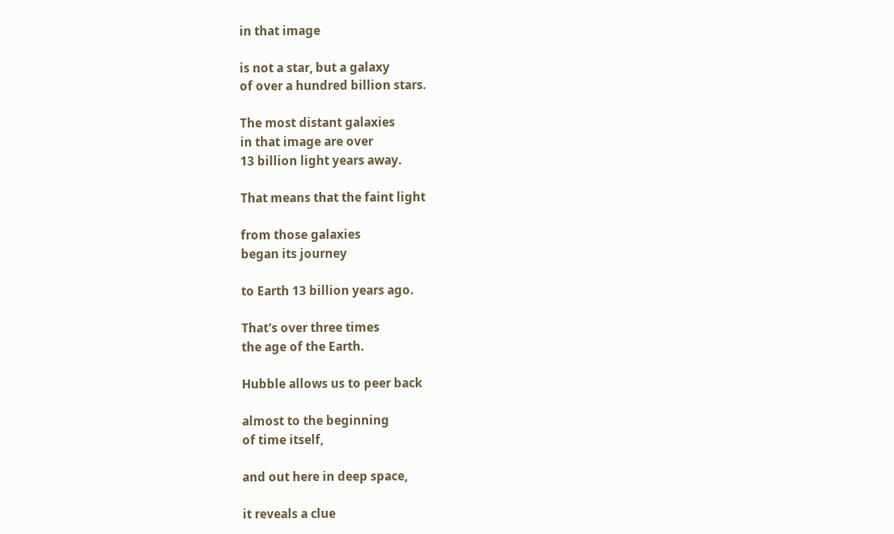in that image

is not a star, but a galaxy
of over a hundred billion stars.

The most distant galaxies
in that image are over
13 billion light years away.

That means that the faint light

from those galaxies
began its journey

to Earth 13 billion years ago.

That's over three times
the age of the Earth.

Hubble allows us to peer back

almost to the beginning
of time itself,

and out here in deep space,

it reveals a clue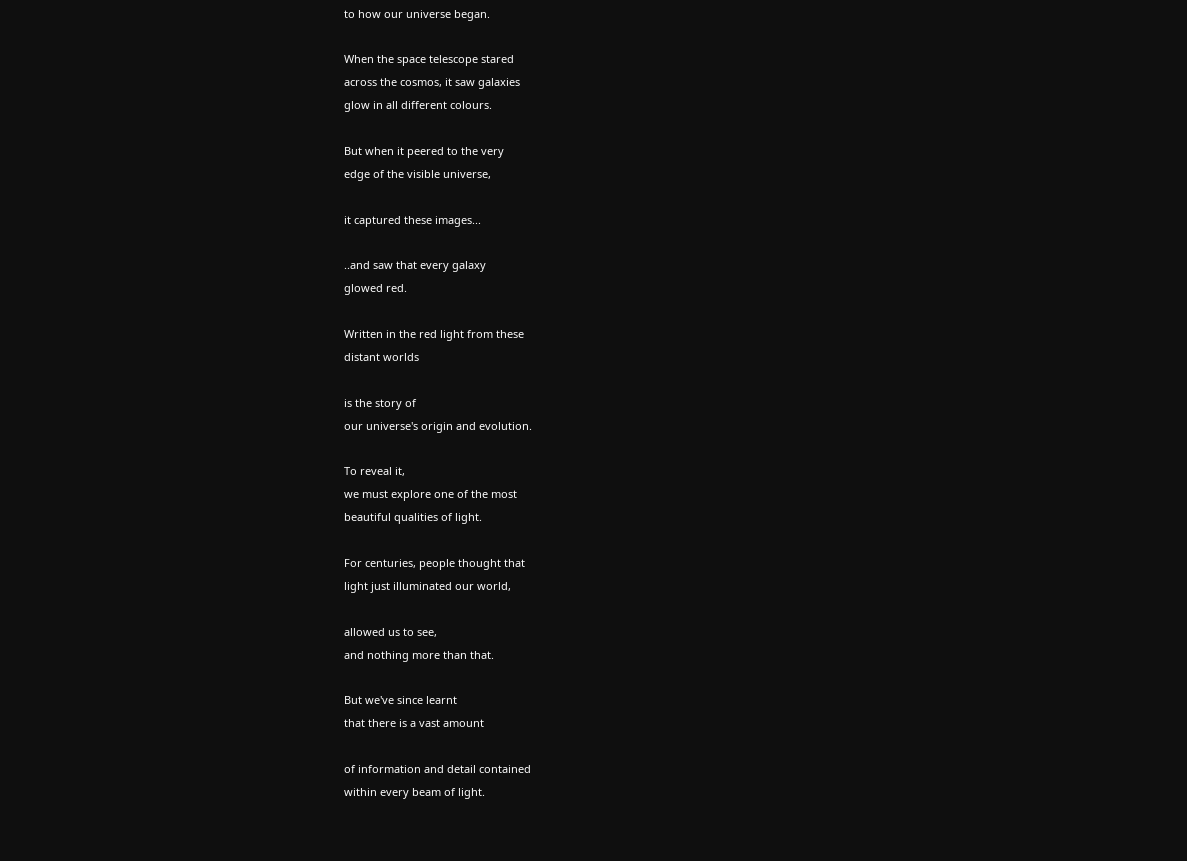to how our universe began.

When the space telescope stared
across the cosmos, it saw galaxies
glow in all different colours.

But when it peered to the very
edge of the visible universe,

it captured these images...

..and saw that every galaxy
glowed red.

Written in the red light from these
distant worlds

is the story of
our universe's origin and evolution.

To reveal it,
we must explore one of the most
beautiful qualities of light.

For centuries, people thought that
light just illuminated our world,

allowed us to see,
and nothing more than that.

But we've since learnt
that there is a vast amount

of information and detail contained
within every beam of light.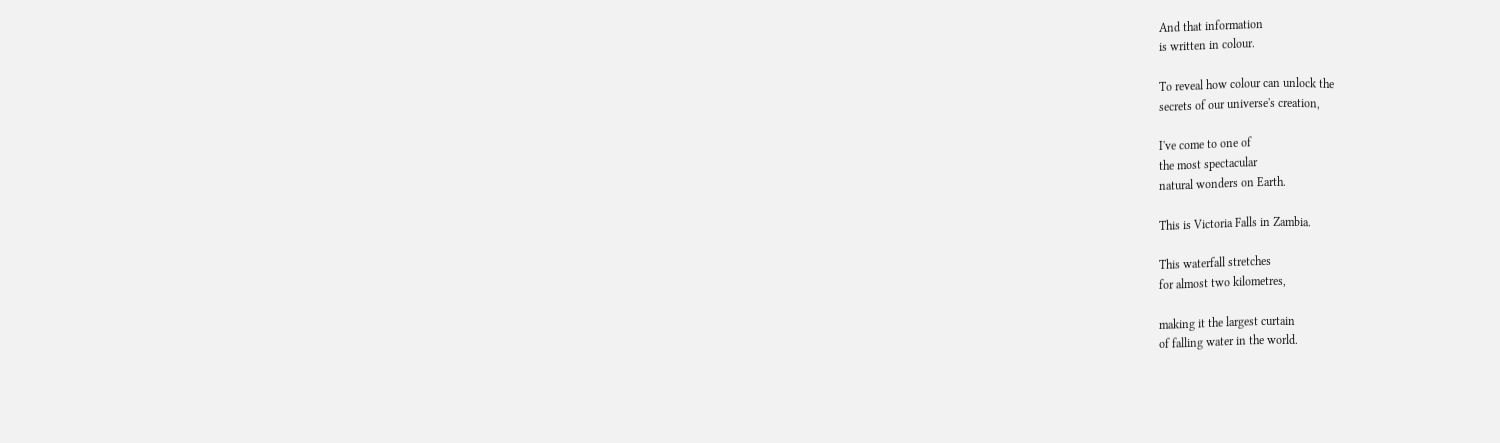And that information
is written in colour.

To reveal how colour can unlock the
secrets of our universe's creation,

I've come to one of
the most spectacular
natural wonders on Earth.

This is Victoria Falls in Zambia.

This waterfall stretches
for almost two kilometres,

making it the largest curtain
of falling water in the world.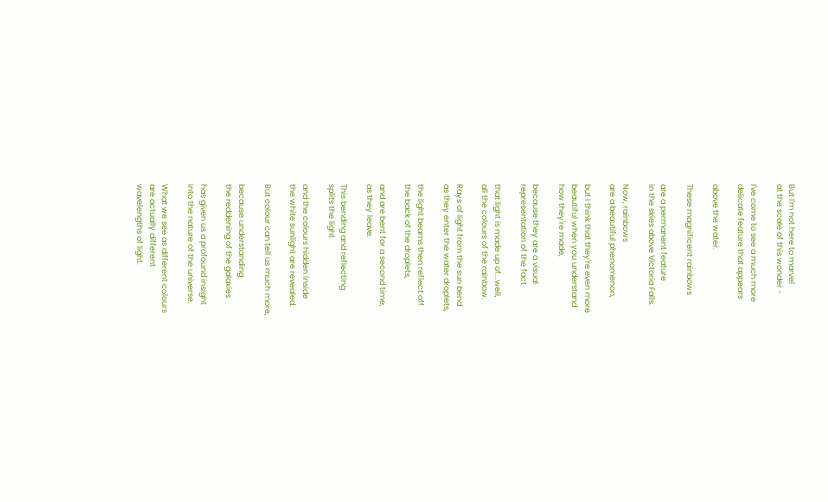But I'm not here to marvel
at the scale of this wonder -

I've come to see a much more
delicate feature that appears

above the water.

These magnificent rainbows

are a permanent feature
in the skies above Victoria Falls.

Now, rainbows
are a beautiful phenomenon,

but I think that they're even more
beautiful when you understand
how they're made,

because they are a visual
representation of the fact

that light is made up of...well,
all the colours of the rainbow.

Rays of light from the sun bend
as they enter the water droplets,

the light beams then reflect off
the back of the droplets,

and are bent for a second time,
as they leave.

This bending and reflecting
splits the light

and the colours hidden inside
the white sunlight are revealed.

But colour can tell us much more,

because understanding
the reddening of the galaxies

has given us a profound insight
into the nature of the universe.

What we see as different colours
are actually different
wavelengths of light.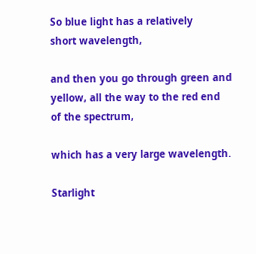So blue light has a relatively
short wavelength,

and then you go through green and
yellow, all the way to the red end
of the spectrum,

which has a very large wavelength.

Starlight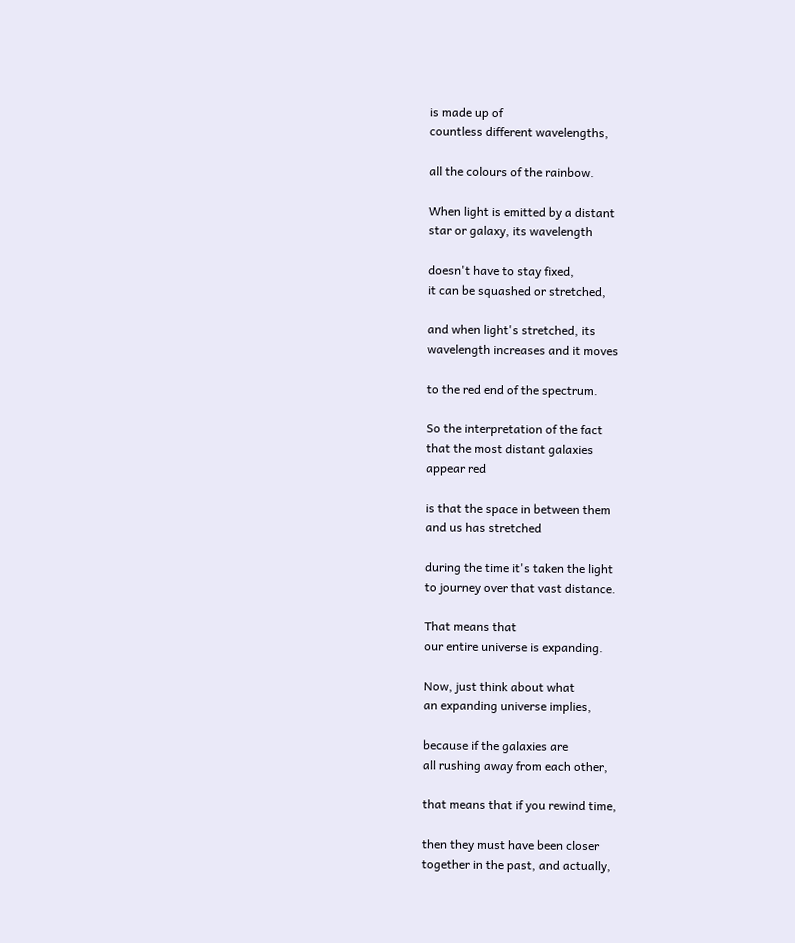is made up of
countless different wavelengths,

all the colours of the rainbow.

When light is emitted by a distant
star or galaxy, its wavelength

doesn't have to stay fixed,
it can be squashed or stretched,

and when light's stretched, its
wavelength increases and it moves

to the red end of the spectrum.

So the interpretation of the fact
that the most distant galaxies
appear red

is that the space in between them
and us has stretched

during the time it's taken the light
to journey over that vast distance.

That means that
our entire universe is expanding.

Now, just think about what
an expanding universe implies,

because if the galaxies are
all rushing away from each other,

that means that if you rewind time,

then they must have been closer
together in the past, and actually,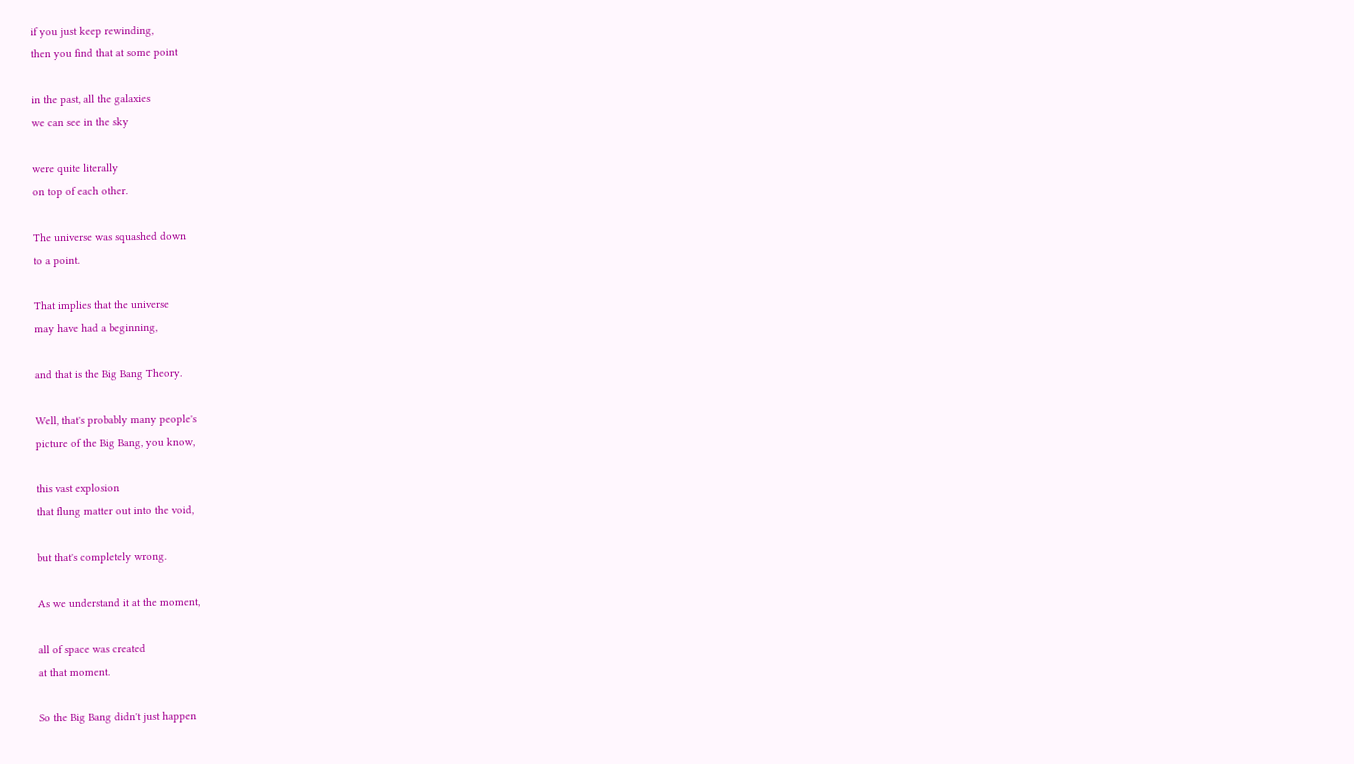if you just keep rewinding,
then you find that at some point

in the past, all the galaxies
we can see in the sky

were quite literally
on top of each other.

The universe was squashed down
to a point.

That implies that the universe
may have had a beginning,

and that is the Big Bang Theory.

Well, that's probably many people's
picture of the Big Bang, you know,

this vast explosion
that flung matter out into the void,

but that's completely wrong.

As we understand it at the moment,

all of space was created
at that moment.

So the Big Bang didn't just happen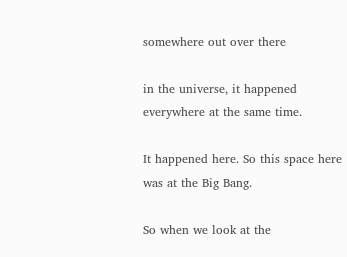somewhere out over there

in the universe, it happened
everywhere at the same time.

It happened here. So this space here
was at the Big Bang.

So when we look at the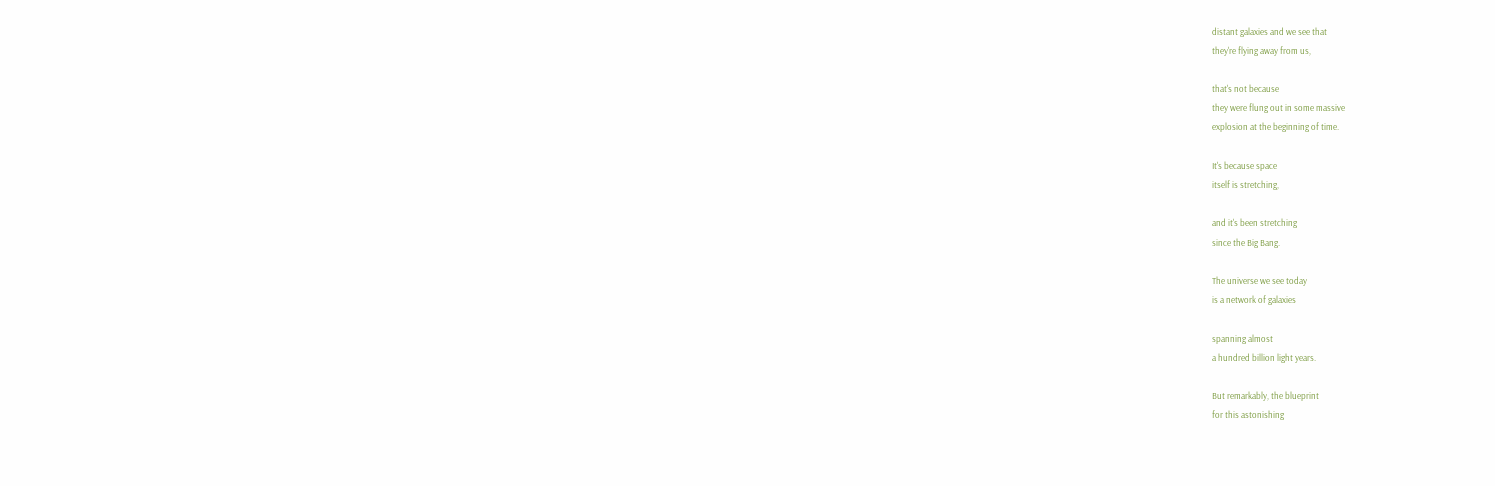distant galaxies and we see that
they're flying away from us,

that's not because
they were flung out in some massive
explosion at the beginning of time.

It's because space
itself is stretching,

and it's been stretching
since the Big Bang.

The universe we see today
is a network of galaxies

spanning almost
a hundred billion light years.

But remarkably, the blueprint
for this astonishing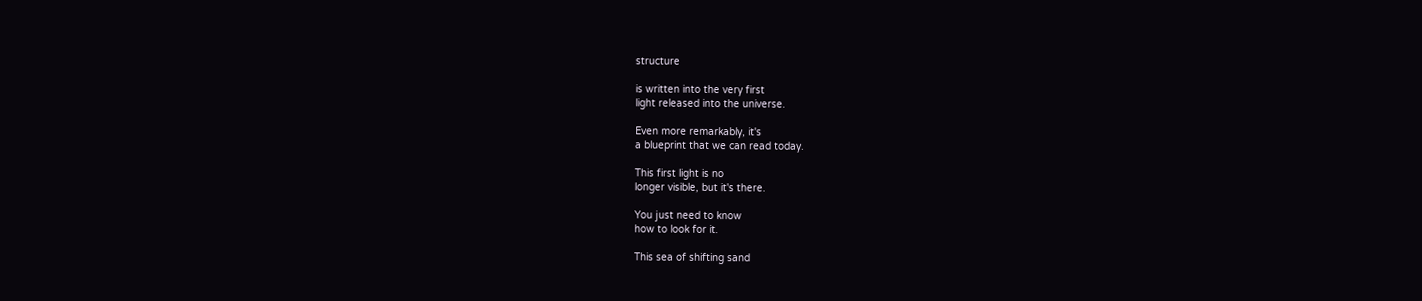structure

is written into the very first
light released into the universe.

Even more remarkably, it's
a blueprint that we can read today.

This first light is no
longer visible, but it's there.

You just need to know
how to look for it.

This sea of shifting sand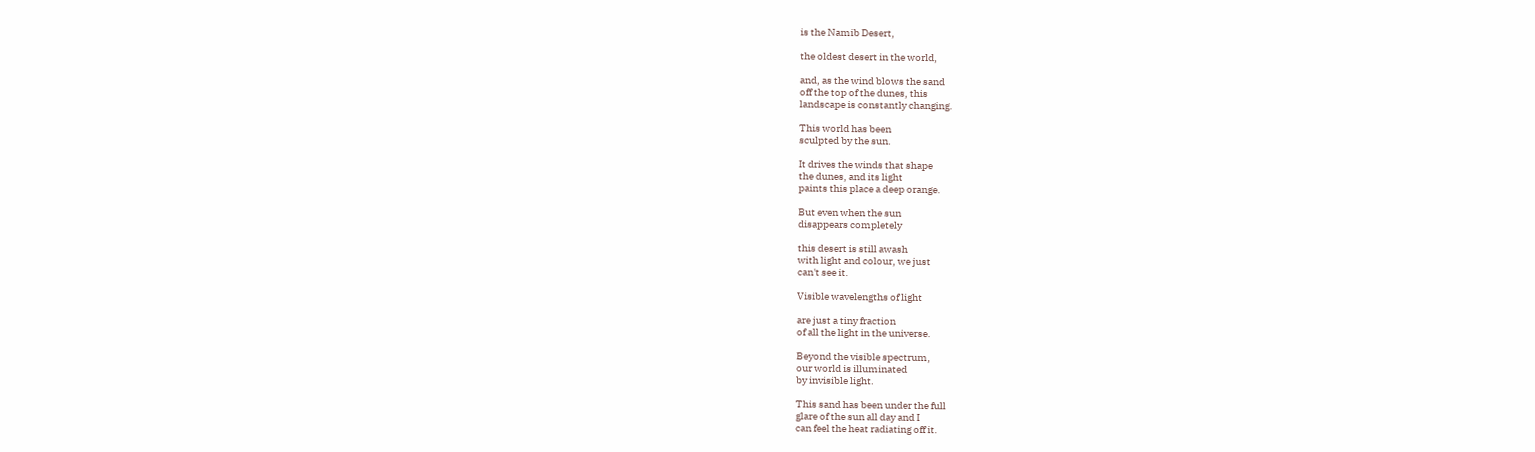is the Namib Desert,

the oldest desert in the world,

and, as the wind blows the sand
off the top of the dunes, this
landscape is constantly changing.

This world has been
sculpted by the sun.

It drives the winds that shape
the dunes, and its light
paints this place a deep orange.

But even when the sun
disappears completely

this desert is still awash
with light and colour, we just
can't see it.

Visible wavelengths of light

are just a tiny fraction
of all the light in the universe.

Beyond the visible spectrum,
our world is illuminated
by invisible light.

This sand has been under the full
glare of the sun all day and I
can feel the heat radiating off it.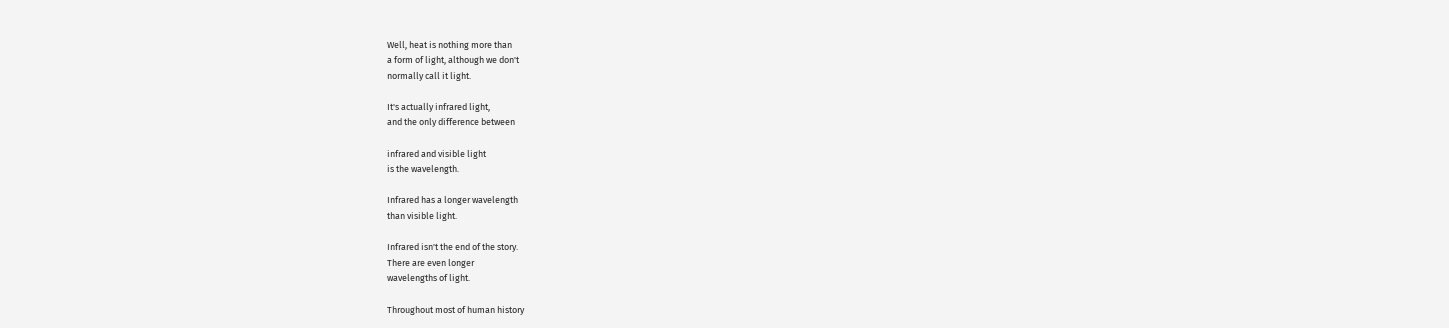Well, heat is nothing more than
a form of light, although we don't
normally call it light.

It's actually infrared light,
and the only difference between

infrared and visible light
is the wavelength.

Infrared has a longer wavelength
than visible light.

Infrared isn't the end of the story.
There are even longer
wavelengths of light.

Throughout most of human history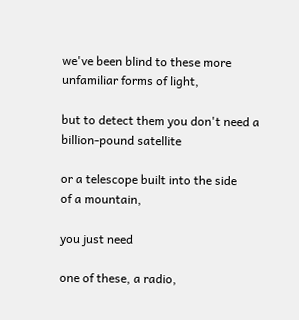we've been blind to these more
unfamiliar forms of light,

but to detect them you don't need a
billion-pound satellite

or a telescope built into the side
of a mountain,

you just need

one of these, a radio,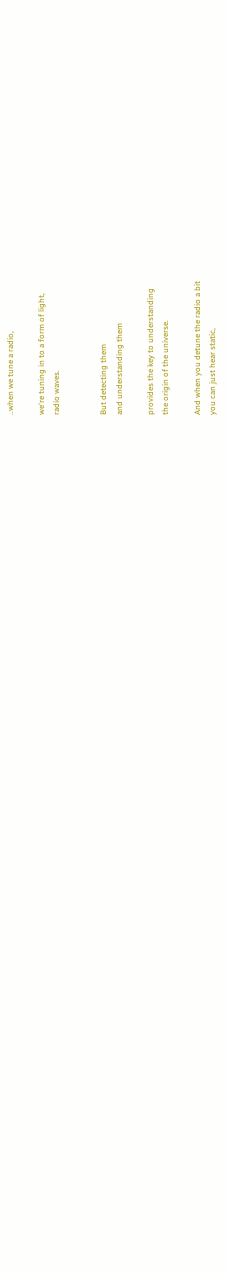..when we tune a radio,

we're tuning in to a form of light,
radio waves.


But detecting them
and understanding them

provides the key to understanding
the origin of the universe.

And when you detune the radio a bit
you can just hear static,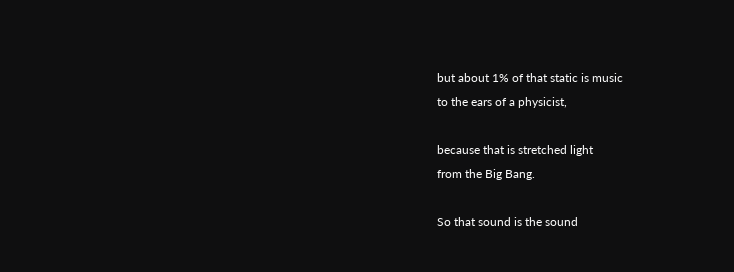but about 1% of that static is music
to the ears of a physicist,

because that is stretched light
from the Big Bang.

So that sound is the sound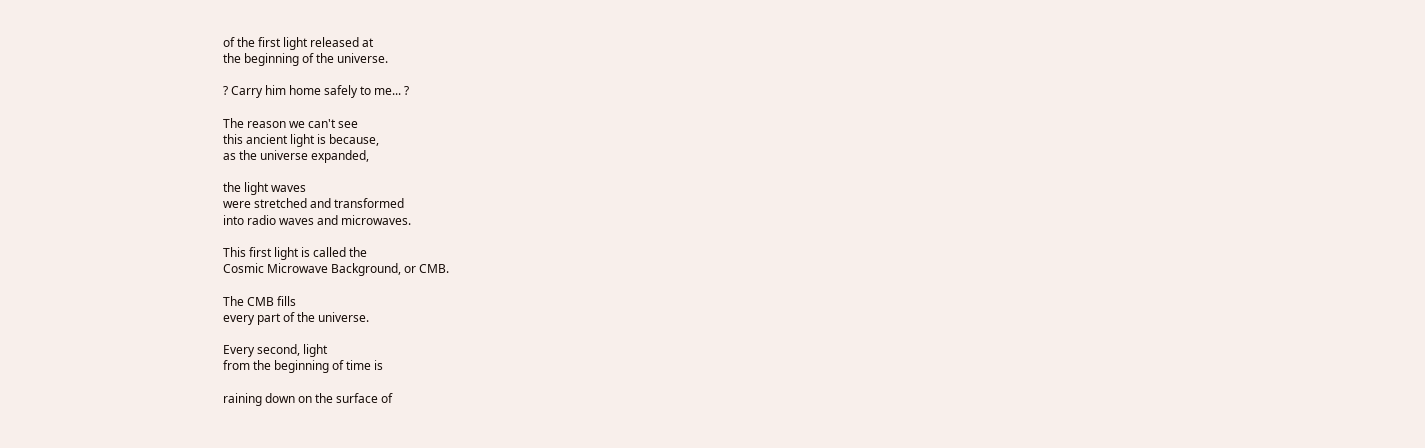of the first light released at
the beginning of the universe.

? Carry him home safely to me... ?

The reason we can't see
this ancient light is because,
as the universe expanded,

the light waves
were stretched and transformed
into radio waves and microwaves.

This first light is called the
Cosmic Microwave Background, or CMB.

The CMB fills
every part of the universe.

Every second, light
from the beginning of time is

raining down on the surface of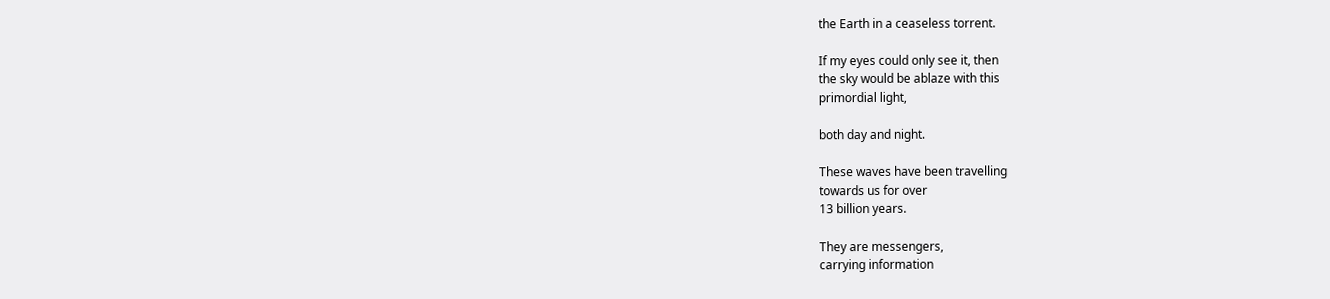the Earth in a ceaseless torrent.

If my eyes could only see it, then
the sky would be ablaze with this
primordial light,

both day and night.

These waves have been travelling
towards us for over
13 billion years.

They are messengers,
carrying information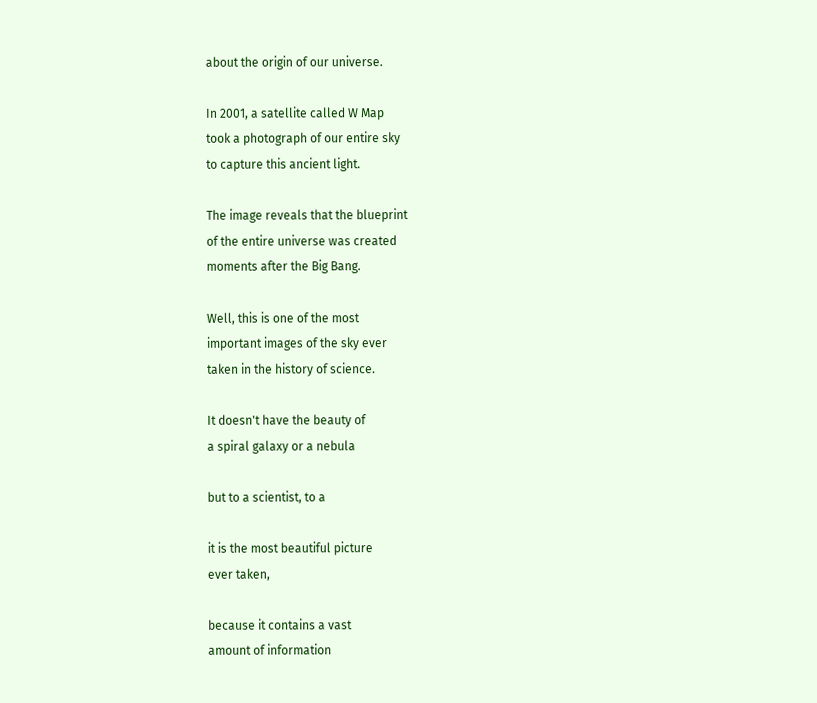about the origin of our universe.

In 2001, a satellite called W Map
took a photograph of our entire sky
to capture this ancient light.

The image reveals that the blueprint
of the entire universe was created
moments after the Big Bang.

Well, this is one of the most
important images of the sky ever
taken in the history of science.

It doesn't have the beauty of
a spiral galaxy or a nebula

but to a scientist, to a

it is the most beautiful picture
ever taken,

because it contains a vast
amount of information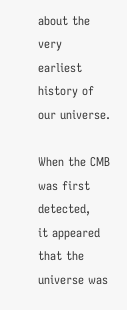about the very
earliest history of our universe.

When the CMB was first detected,
it appeared that the universe was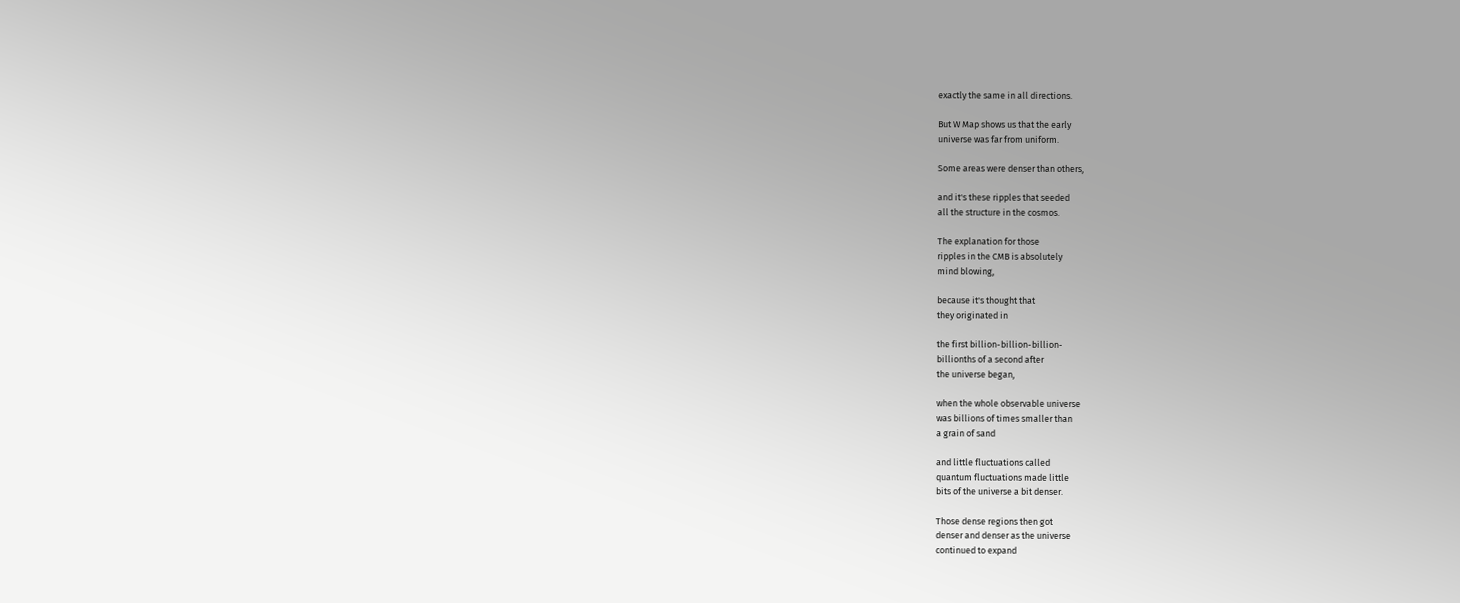exactly the same in all directions.

But W Map shows us that the early
universe was far from uniform.

Some areas were denser than others,

and it's these ripples that seeded
all the structure in the cosmos.

The explanation for those
ripples in the CMB is absolutely
mind blowing,

because it's thought that
they originated in

the first billion-billion-billion-
billionths of a second after
the universe began,

when the whole observable universe
was billions of times smaller than
a grain of sand

and little fluctuations called
quantum fluctuations made little
bits of the universe a bit denser.

Those dense regions then got
denser and denser as the universe
continued to expand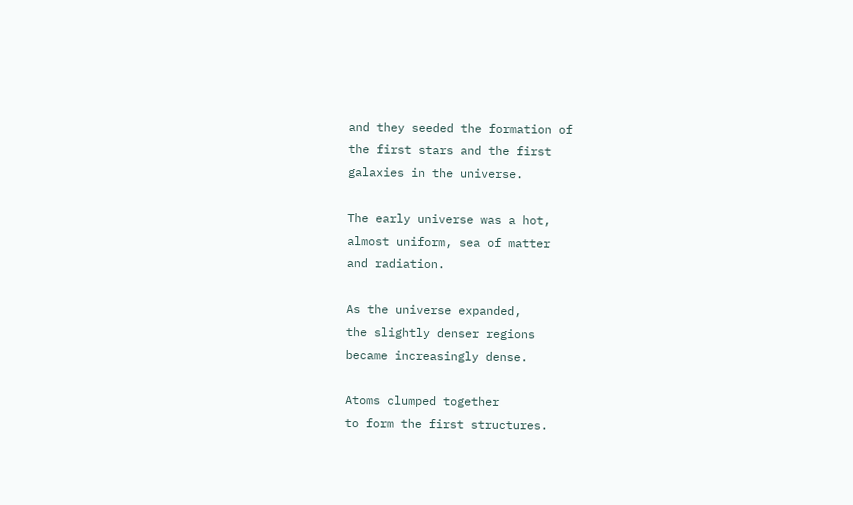and they seeded the formation of
the first stars and the first
galaxies in the universe.

The early universe was a hot,
almost uniform, sea of matter
and radiation.

As the universe expanded,
the slightly denser regions
became increasingly dense.

Atoms clumped together
to form the first structures.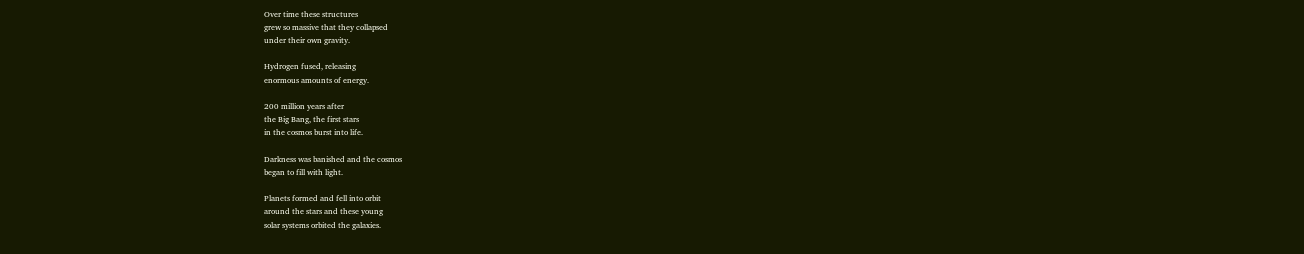Over time these structures
grew so massive that they collapsed
under their own gravity.

Hydrogen fused, releasing
enormous amounts of energy.

200 million years after
the Big Bang, the first stars
in the cosmos burst into life.

Darkness was banished and the cosmos
began to fill with light.

Planets formed and fell into orbit
around the stars and these young
solar systems orbited the galaxies.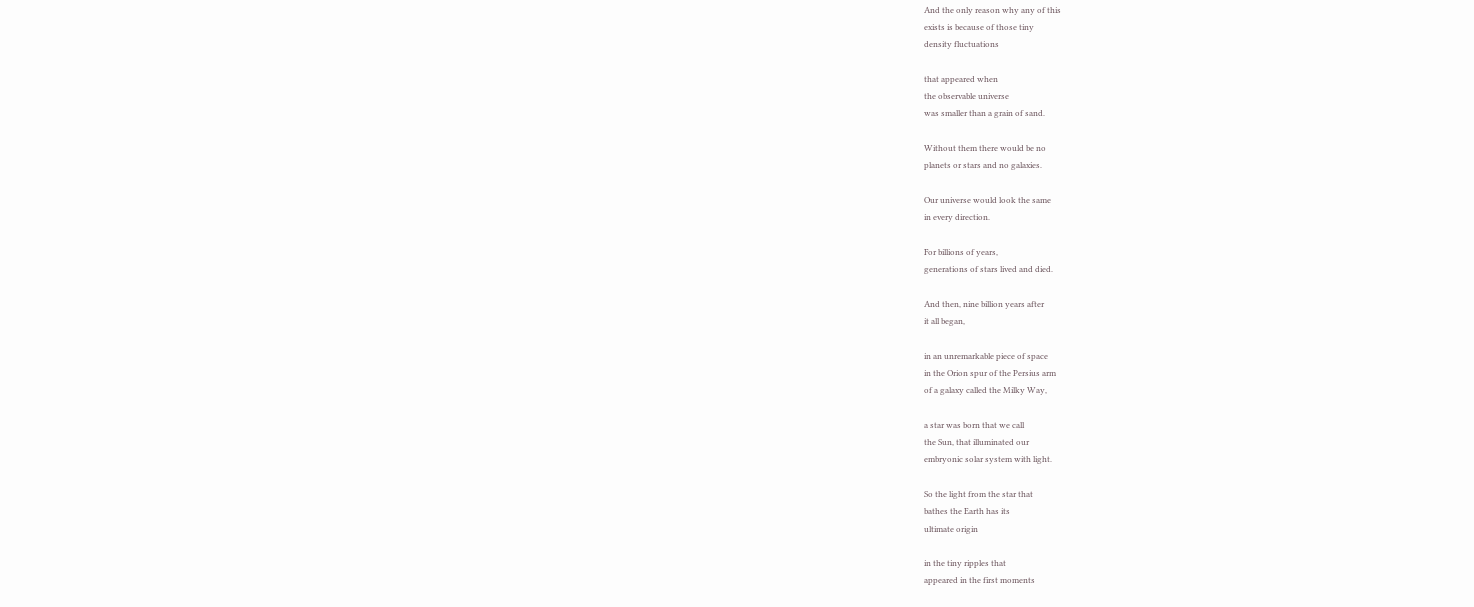And the only reason why any of this
exists is because of those tiny
density fluctuations

that appeared when
the observable universe
was smaller than a grain of sand.

Without them there would be no
planets or stars and no galaxies.

Our universe would look the same
in every direction.

For billions of years,
generations of stars lived and died.

And then, nine billion years after
it all began,

in an unremarkable piece of space
in the Orion spur of the Persius arm
of a galaxy called the Milky Way,

a star was born that we call
the Sun, that illuminated our
embryonic solar system with light.

So the light from the star that
bathes the Earth has its
ultimate origin

in the tiny ripples that
appeared in the first moments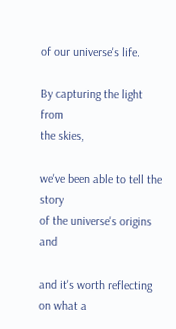of our universe's life.

By capturing the light from
the skies,

we've been able to tell the story
of the universe's origins and

and it's worth reflecting on what a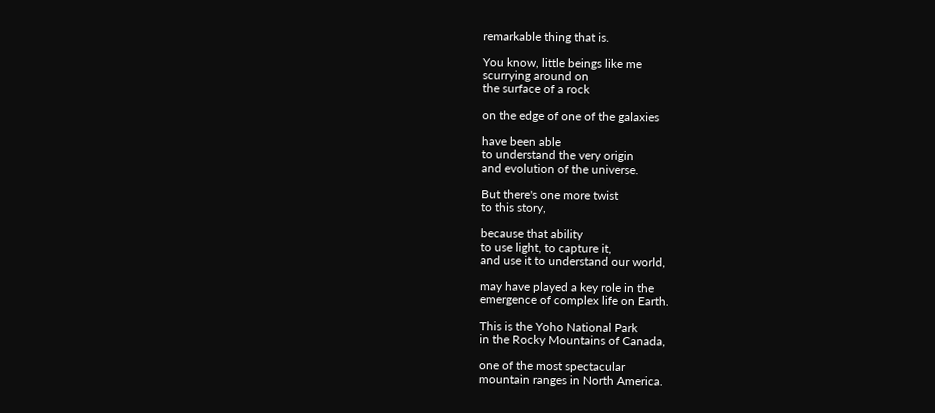remarkable thing that is.

You know, little beings like me
scurrying around on
the surface of a rock

on the edge of one of the galaxies

have been able
to understand the very origin
and evolution of the universe.

But there's one more twist
to this story,

because that ability
to use light, to capture it,
and use it to understand our world,

may have played a key role in the
emergence of complex life on Earth.

This is the Yoho National Park
in the Rocky Mountains of Canada,

one of the most spectacular
mountain ranges in North America.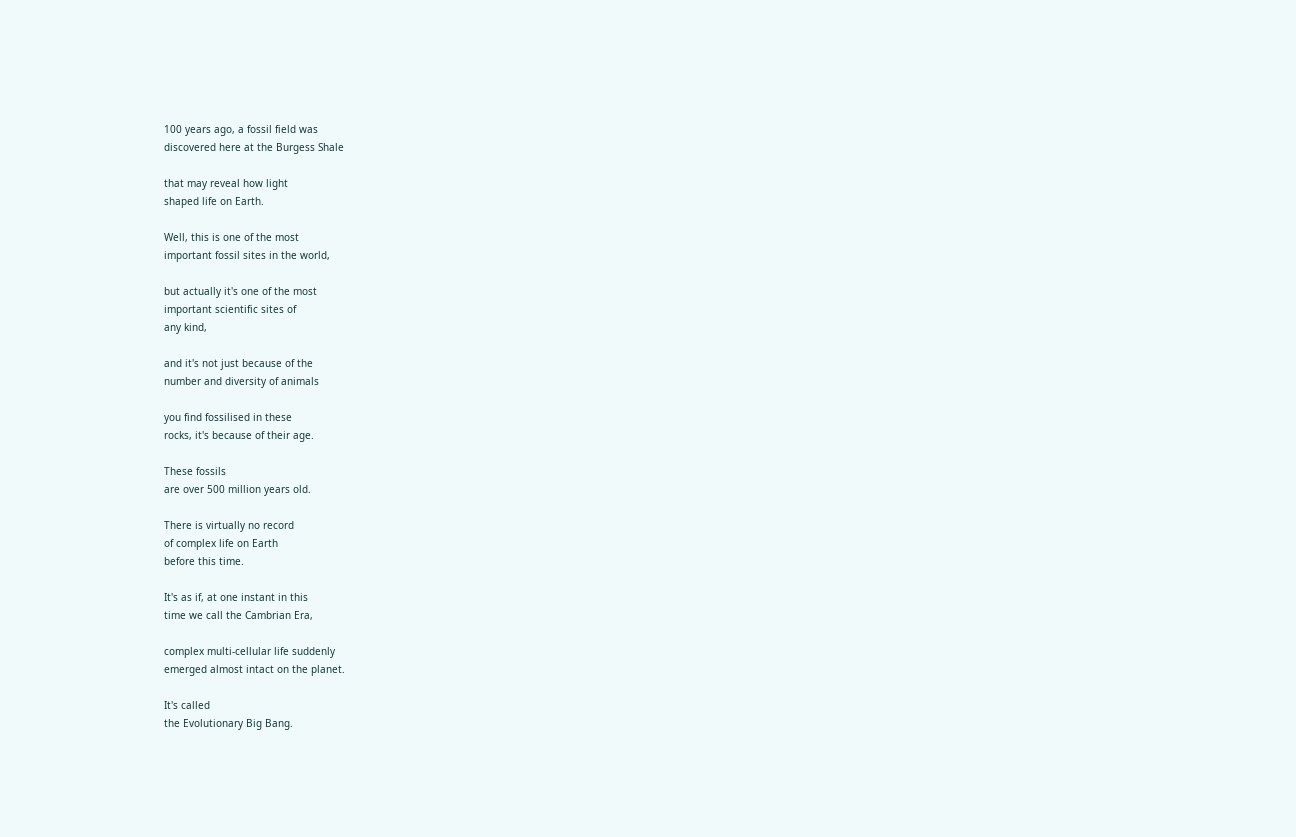100 years ago, a fossil field was
discovered here at the Burgess Shale

that may reveal how light
shaped life on Earth.

Well, this is one of the most
important fossil sites in the world,

but actually it's one of the most
important scientific sites of
any kind,

and it's not just because of the
number and diversity of animals

you find fossilised in these
rocks, it's because of their age.

These fossils
are over 500 million years old.

There is virtually no record
of complex life on Earth
before this time.

It's as if, at one instant in this
time we call the Cambrian Era,

complex multi-cellular life suddenly
emerged almost intact on the planet.

It's called
the Evolutionary Big Bang.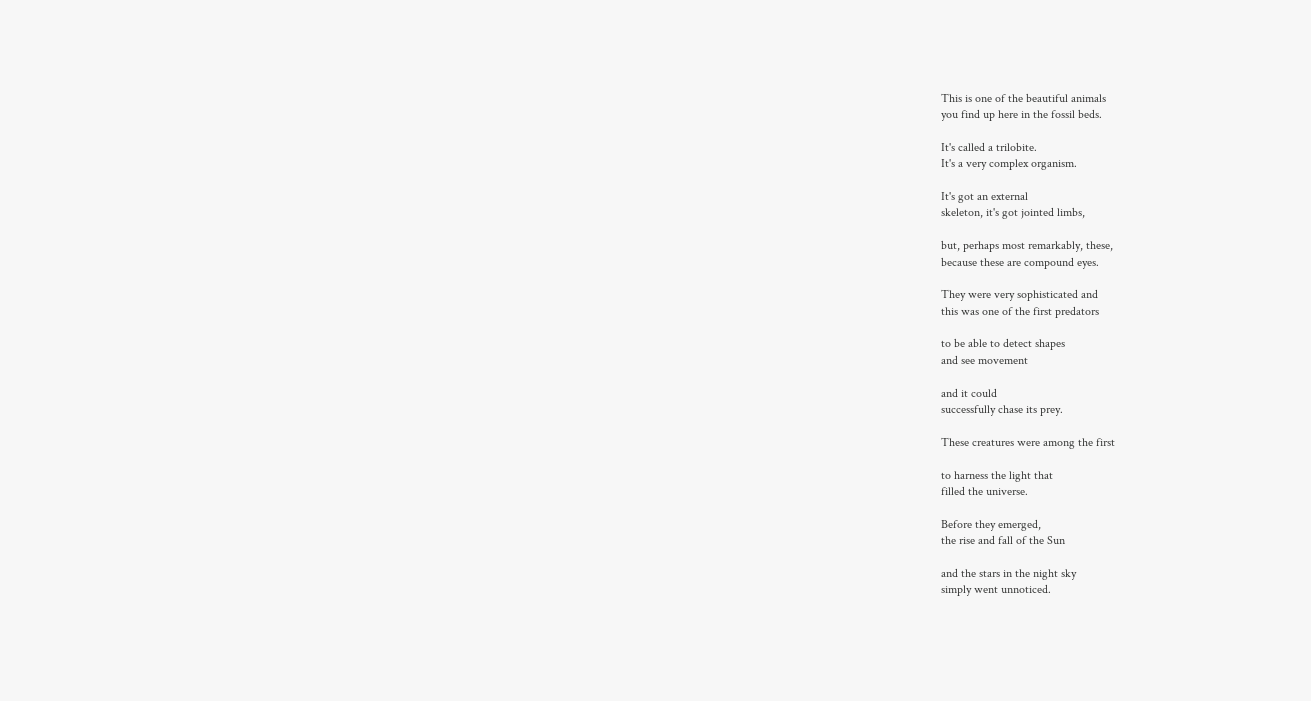This is one of the beautiful animals
you find up here in the fossil beds.

It's called a trilobite.
It's a very complex organism.

It's got an external
skeleton, it's got jointed limbs,

but, perhaps most remarkably, these,
because these are compound eyes.

They were very sophisticated and
this was one of the first predators

to be able to detect shapes
and see movement

and it could
successfully chase its prey.

These creatures were among the first

to harness the light that
filled the universe.

Before they emerged,
the rise and fall of the Sun

and the stars in the night sky
simply went unnoticed.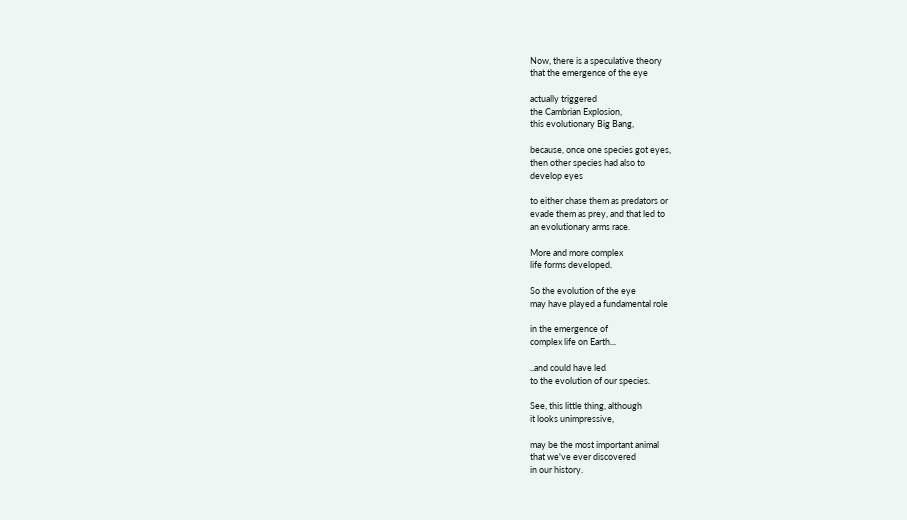Now, there is a speculative theory
that the emergence of the eye

actually triggered
the Cambrian Explosion,
this evolutionary Big Bang,

because, once one species got eyes,
then other species had also to
develop eyes

to either chase them as predators or
evade them as prey, and that led to
an evolutionary arms race.

More and more complex
life forms developed.

So the evolution of the eye
may have played a fundamental role

in the emergence of
complex life on Earth...

..and could have led
to the evolution of our species.

See, this little thing, although
it looks unimpressive,

may be the most important animal
that we've ever discovered
in our history.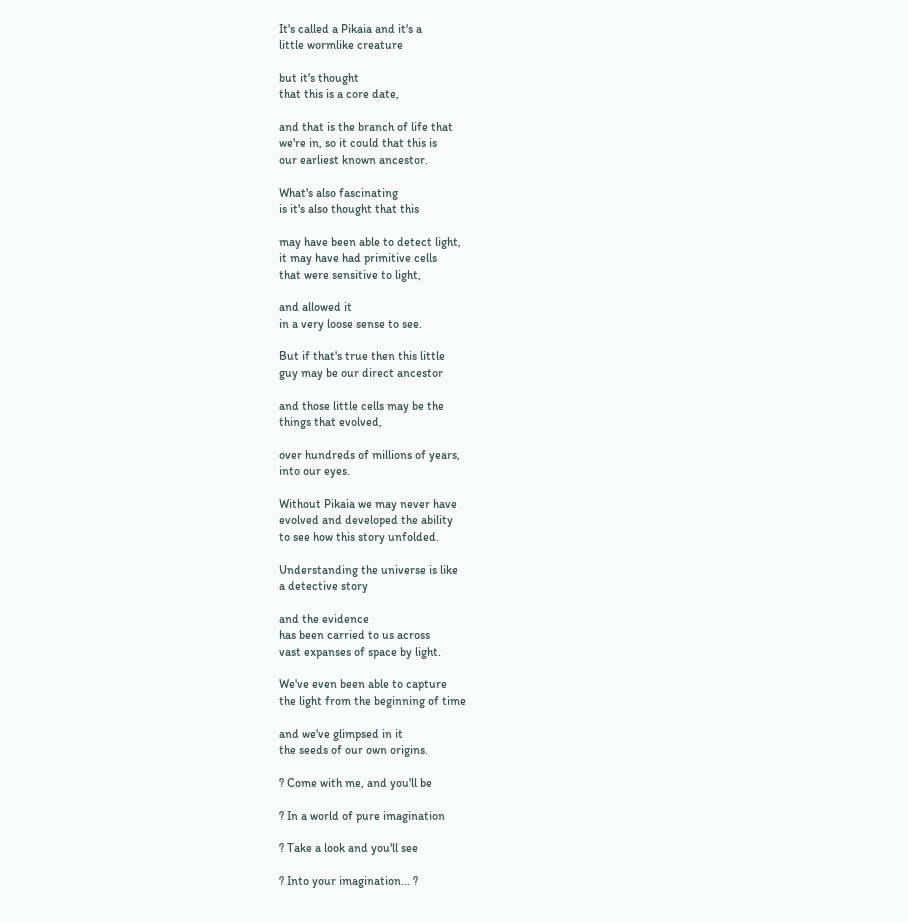It's called a Pikaia and it's a
little wormlike creature

but it's thought
that this is a core date,

and that is the branch of life that
we're in, so it could that this is
our earliest known ancestor.

What's also fascinating
is it's also thought that this

may have been able to detect light,
it may have had primitive cells
that were sensitive to light,

and allowed it
in a very loose sense to see.

But if that's true then this little
guy may be our direct ancestor

and those little cells may be the
things that evolved,

over hundreds of millions of years,
into our eyes.

Without Pikaia we may never have
evolved and developed the ability
to see how this story unfolded.

Understanding the universe is like
a detective story

and the evidence
has been carried to us across
vast expanses of space by light.

We've even been able to capture
the light from the beginning of time

and we've glimpsed in it
the seeds of our own origins.

? Come with me, and you'll be

? In a world of pure imagination

? Take a look and you'll see

? Into your imagination... ?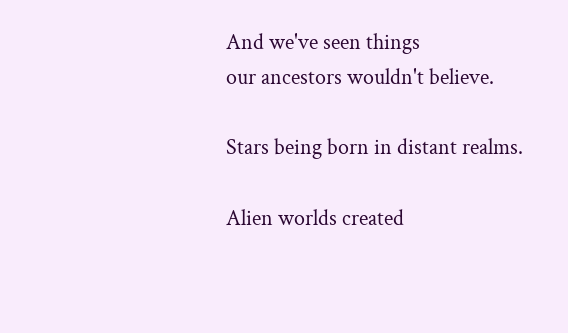And we've seen things
our ancestors wouldn't believe.

Stars being born in distant realms.

Alien worlds created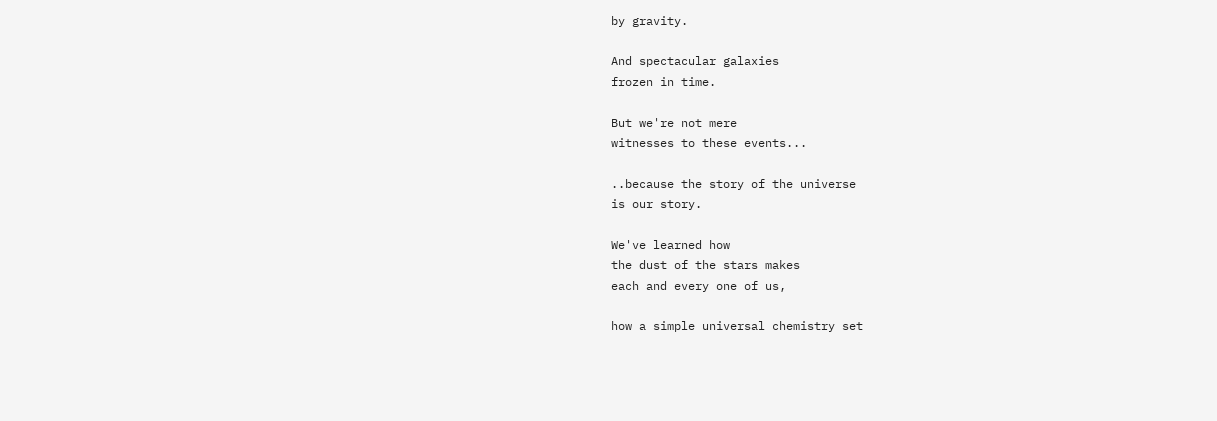by gravity.

And spectacular galaxies
frozen in time.

But we're not mere
witnesses to these events...

..because the story of the universe
is our story.

We've learned how
the dust of the stars makes
each and every one of us,

how a simple universal chemistry set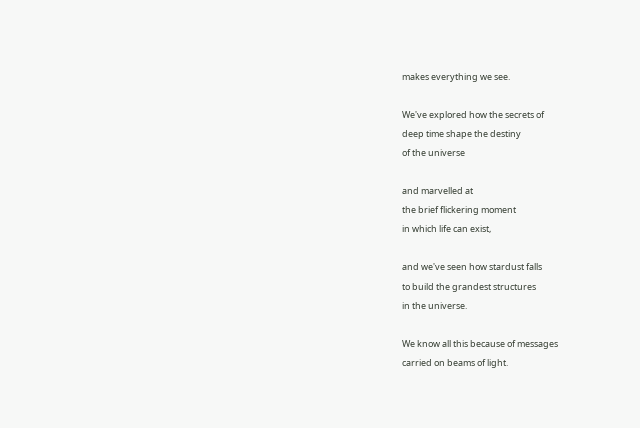makes everything we see.

We've explored how the secrets of
deep time shape the destiny
of the universe

and marvelled at
the brief flickering moment
in which life can exist,

and we've seen how stardust falls
to build the grandest structures
in the universe.

We know all this because of messages
carried on beams of light.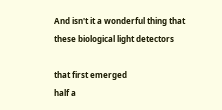And isn't it a wonderful thing that
these biological light detectors

that first emerged
half a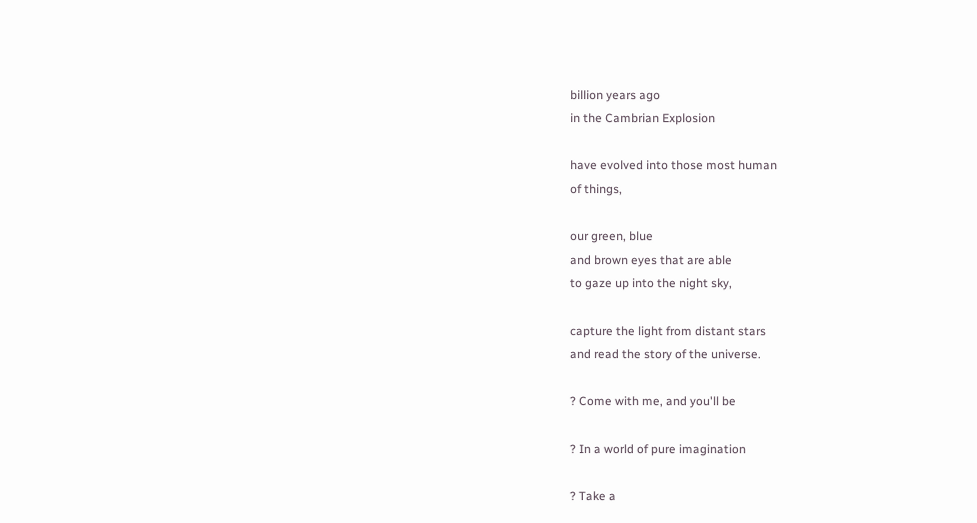billion years ago
in the Cambrian Explosion

have evolved into those most human
of things,

our green, blue
and brown eyes that are able
to gaze up into the night sky,

capture the light from distant stars
and read the story of the universe.

? Come with me, and you'll be

? In a world of pure imagination

? Take a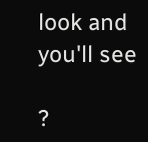look and you'll see

?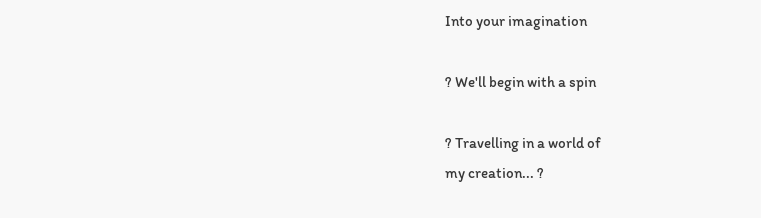Into your imagination

? We'll begin with a spin

? Travelling in a world of
my creation... ?